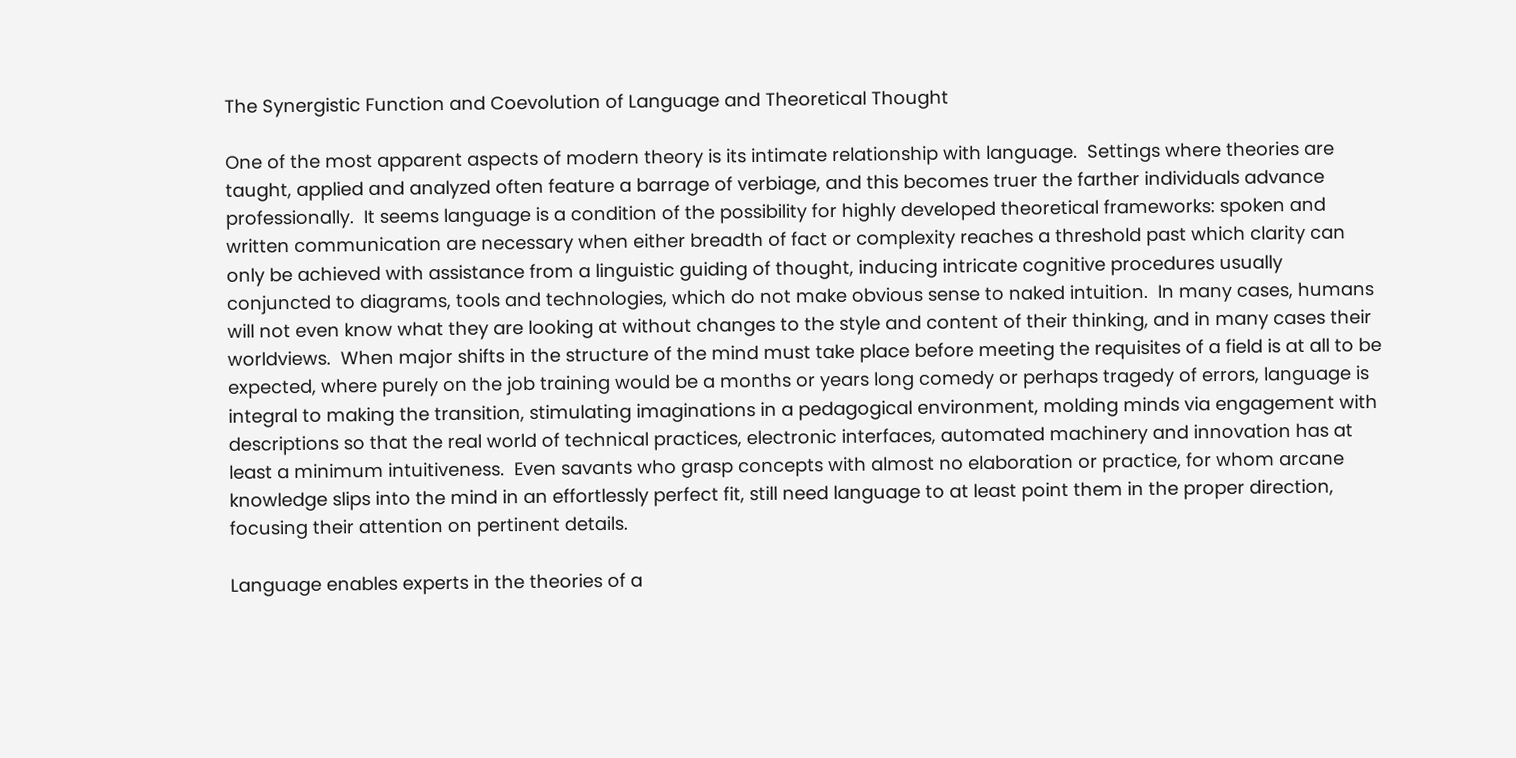The Synergistic Function and Coevolution of Language and Theoretical Thought

One of the most apparent aspects of modern theory is its intimate relationship with language.  Settings where theories are taught, applied and analyzed often feature a barrage of verbiage, and this becomes truer the farther individuals advance professionally.  It seems language is a condition of the possibility for highly developed theoretical frameworks: spoken and written communication are necessary when either breadth of fact or complexity reaches a threshold past which clarity can only be achieved with assistance from a linguistic guiding of thought, inducing intricate cognitive procedures usually conjuncted to diagrams, tools and technologies, which do not make obvious sense to naked intuition.  In many cases, humans will not even know what they are looking at without changes to the style and content of their thinking, and in many cases their worldviews.  When major shifts in the structure of the mind must take place before meeting the requisites of a field is at all to be expected, where purely on the job training would be a months or years long comedy or perhaps tragedy of errors, language is integral to making the transition, stimulating imaginations in a pedagogical environment, molding minds via engagement with descriptions so that the real world of technical practices, electronic interfaces, automated machinery and innovation has at least a minimum intuitiveness.  Even savants who grasp concepts with almost no elaboration or practice, for whom arcane knowledge slips into the mind in an effortlessly perfect fit, still need language to at least point them in the proper direction, focusing their attention on pertinent details.

Language enables experts in the theories of a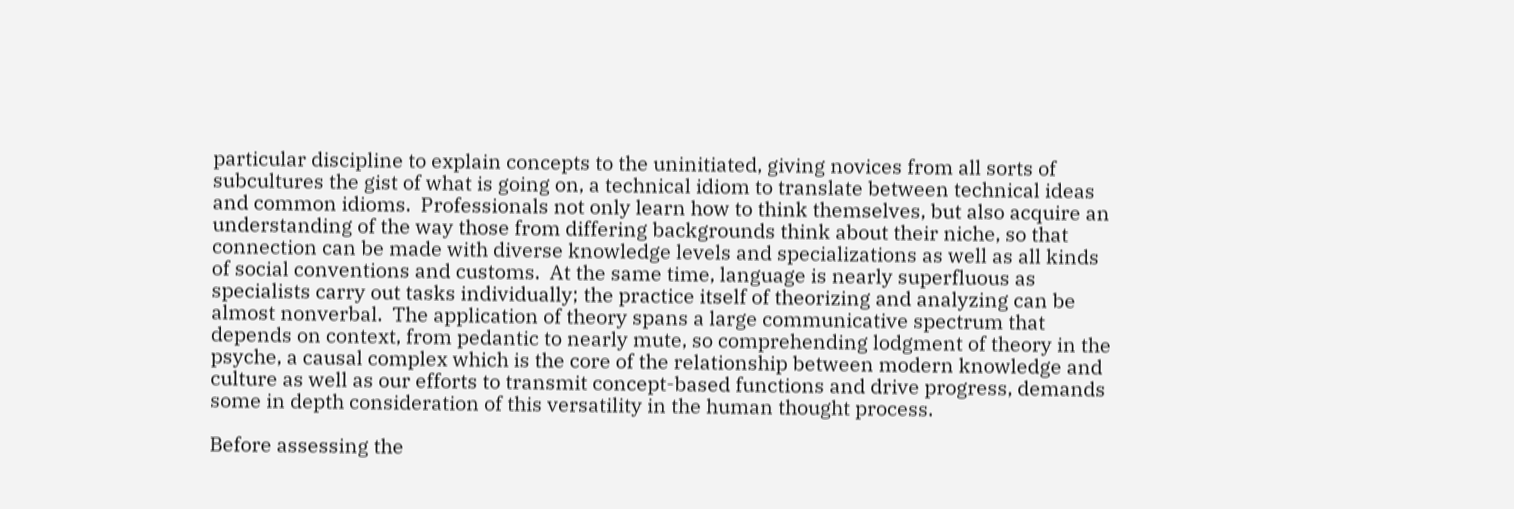particular discipline to explain concepts to the uninitiated, giving novices from all sorts of subcultures the gist of what is going on, a technical idiom to translate between technical ideas and common idioms.  Professionals not only learn how to think themselves, but also acquire an understanding of the way those from differing backgrounds think about their niche, so that connection can be made with diverse knowledge levels and specializations as well as all kinds of social conventions and customs.  At the same time, language is nearly superfluous as specialists carry out tasks individually; the practice itself of theorizing and analyzing can be almost nonverbal.  The application of theory spans a large communicative spectrum that depends on context, from pedantic to nearly mute, so comprehending lodgment of theory in the psyche, a causal complex which is the core of the relationship between modern knowledge and culture as well as our efforts to transmit concept-based functions and drive progress, demands some in depth consideration of this versatility in the human thought process.

Before assessing the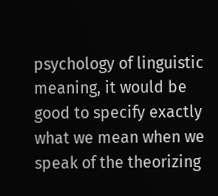psychology of linguistic meaning, it would be good to specify exactly what we mean when we speak of the theorizing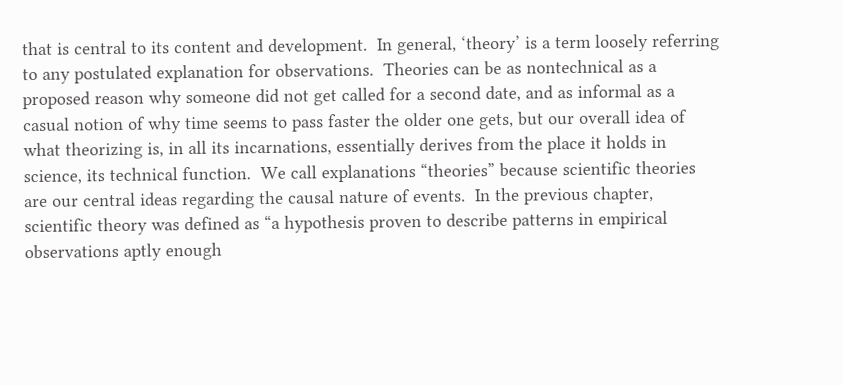that is central to its content and development.  In general, ‘theory’ is a term loosely referring to any postulated explanation for observations.  Theories can be as nontechnical as a proposed reason why someone did not get called for a second date, and as informal as a casual notion of why time seems to pass faster the older one gets, but our overall idea of what theorizing is, in all its incarnations, essentially derives from the place it holds in science, its technical function.  We call explanations “theories” because scientific theories are our central ideas regarding the causal nature of events.  In the previous chapter, scientific theory was defined as “a hypothesis proven to describe patterns in empirical observations aptly enough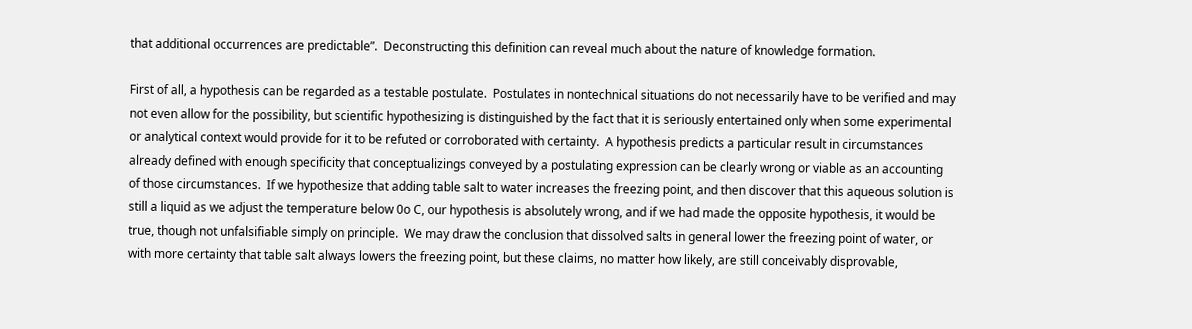that additional occurrences are predictable”.  Deconstructing this definition can reveal much about the nature of knowledge formation.

First of all, a hypothesis can be regarded as a testable postulate.  Postulates in nontechnical situations do not necessarily have to be verified and may not even allow for the possibility, but scientific hypothesizing is distinguished by the fact that it is seriously entertained only when some experimental or analytical context would provide for it to be refuted or corroborated with certainty.  A hypothesis predicts a particular result in circumstances already defined with enough specificity that conceptualizings conveyed by a postulating expression can be clearly wrong or viable as an accounting of those circumstances.  If we hypothesize that adding table salt to water increases the freezing point, and then discover that this aqueous solution is still a liquid as we adjust the temperature below 0o C, our hypothesis is absolutely wrong, and if we had made the opposite hypothesis, it would be true, though not unfalsifiable simply on principle.  We may draw the conclusion that dissolved salts in general lower the freezing point of water, or with more certainty that table salt always lowers the freezing point, but these claims, no matter how likely, are still conceivably disprovable,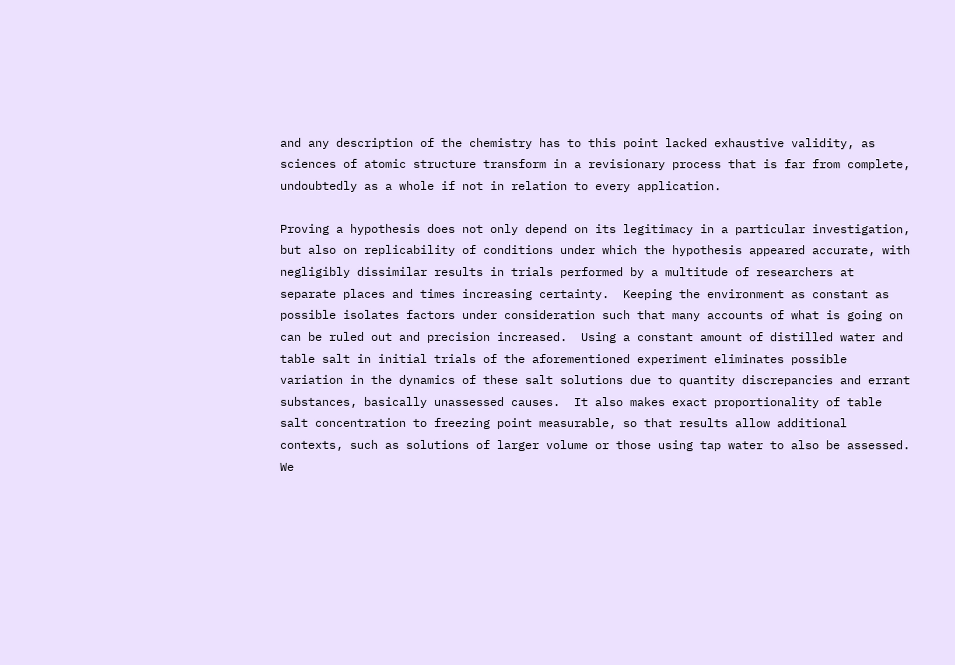and any description of the chemistry has to this point lacked exhaustive validity, as sciences of atomic structure transform in a revisionary process that is far from complete, undoubtedly as a whole if not in relation to every application.

Proving a hypothesis does not only depend on its legitimacy in a particular investigation, but also on replicability of conditions under which the hypothesis appeared accurate, with negligibly dissimilar results in trials performed by a multitude of researchers at separate places and times increasing certainty.  Keeping the environment as constant as possible isolates factors under consideration such that many accounts of what is going on can be ruled out and precision increased.  Using a constant amount of distilled water and table salt in initial trials of the aforementioned experiment eliminates possible variation in the dynamics of these salt solutions due to quantity discrepancies and errant substances, basically unassessed causes.  It also makes exact proportionality of table salt concentration to freezing point measurable, so that results allow additional contexts, such as solutions of larger volume or those using tap water to also be assessed.  We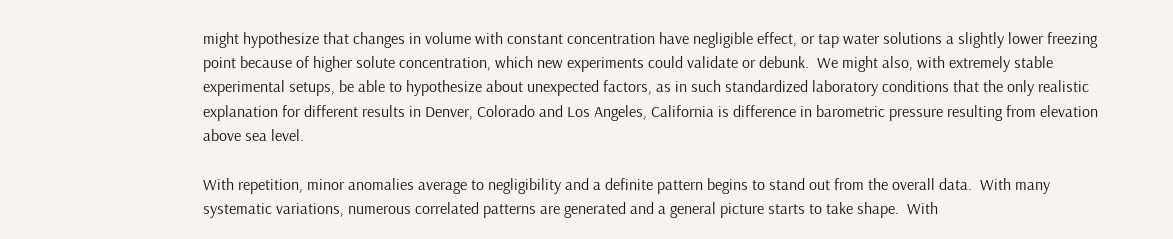might hypothesize that changes in volume with constant concentration have negligible effect, or tap water solutions a slightly lower freezing point because of higher solute concentration, which new experiments could validate or debunk.  We might also, with extremely stable experimental setups, be able to hypothesize about unexpected factors, as in such standardized laboratory conditions that the only realistic explanation for different results in Denver, Colorado and Los Angeles, California is difference in barometric pressure resulting from elevation above sea level.

With repetition, minor anomalies average to negligibility and a definite pattern begins to stand out from the overall data.  With many systematic variations, numerous correlated patterns are generated and a general picture starts to take shape.  With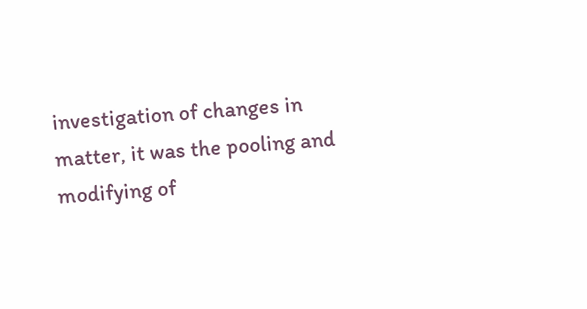investigation of changes in matter, it was the pooling and modifying of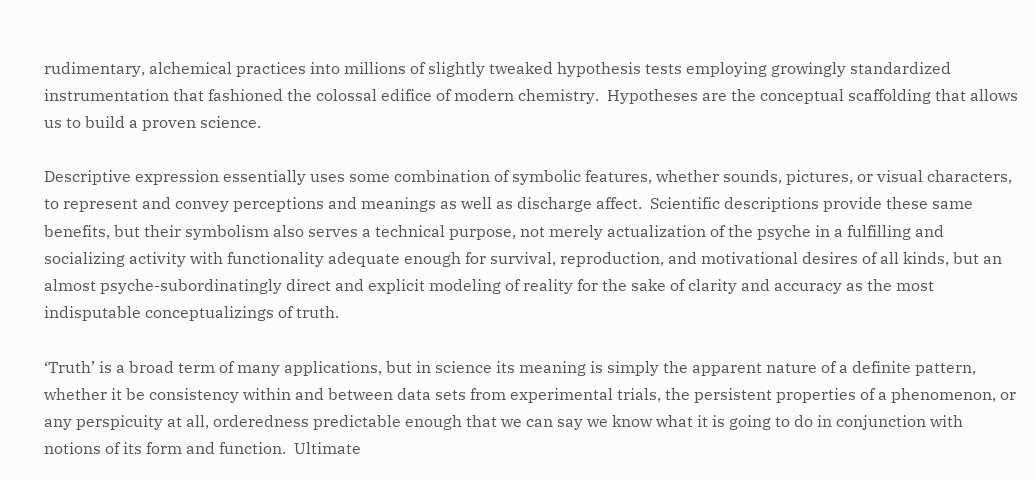rudimentary, alchemical practices into millions of slightly tweaked hypothesis tests employing growingly standardized instrumentation that fashioned the colossal edifice of modern chemistry.  Hypotheses are the conceptual scaffolding that allows us to build a proven science.

Descriptive expression essentially uses some combination of symbolic features, whether sounds, pictures, or visual characters, to represent and convey perceptions and meanings as well as discharge affect.  Scientific descriptions provide these same benefits, but their symbolism also serves a technical purpose, not merely actualization of the psyche in a fulfilling and socializing activity with functionality adequate enough for survival, reproduction, and motivational desires of all kinds, but an almost psyche-subordinatingly direct and explicit modeling of reality for the sake of clarity and accuracy as the most indisputable conceptualizings of truth.

‘Truth’ is a broad term of many applications, but in science its meaning is simply the apparent nature of a definite pattern, whether it be consistency within and between data sets from experimental trials, the persistent properties of a phenomenon, or any perspicuity at all, orderedness predictable enough that we can say we know what it is going to do in conjunction with notions of its form and function.  Ultimate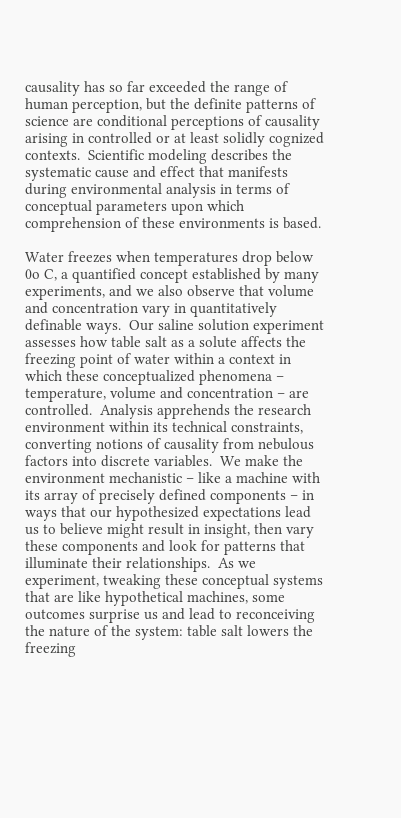causality has so far exceeded the range of human perception, but the definite patterns of science are conditional perceptions of causality arising in controlled or at least solidly cognized contexts.  Scientific modeling describes the systematic cause and effect that manifests during environmental analysis in terms of conceptual parameters upon which comprehension of these environments is based.

Water freezes when temperatures drop below 0o C, a quantified concept established by many experiments, and we also observe that volume and concentration vary in quantitatively definable ways.  Our saline solution experiment assesses how table salt as a solute affects the freezing point of water within a context in which these conceptualized phenomena – temperature, volume and concentration – are controlled.  Analysis apprehends the research environment within its technical constraints, converting notions of causality from nebulous factors into discrete variables.  We make the environment mechanistic – like a machine with its array of precisely defined components – in ways that our hypothesized expectations lead us to believe might result in insight, then vary these components and look for patterns that illuminate their relationships.  As we experiment, tweaking these conceptual systems that are like hypothetical machines, some outcomes surprise us and lead to reconceiving the nature of the system: table salt lowers the freezing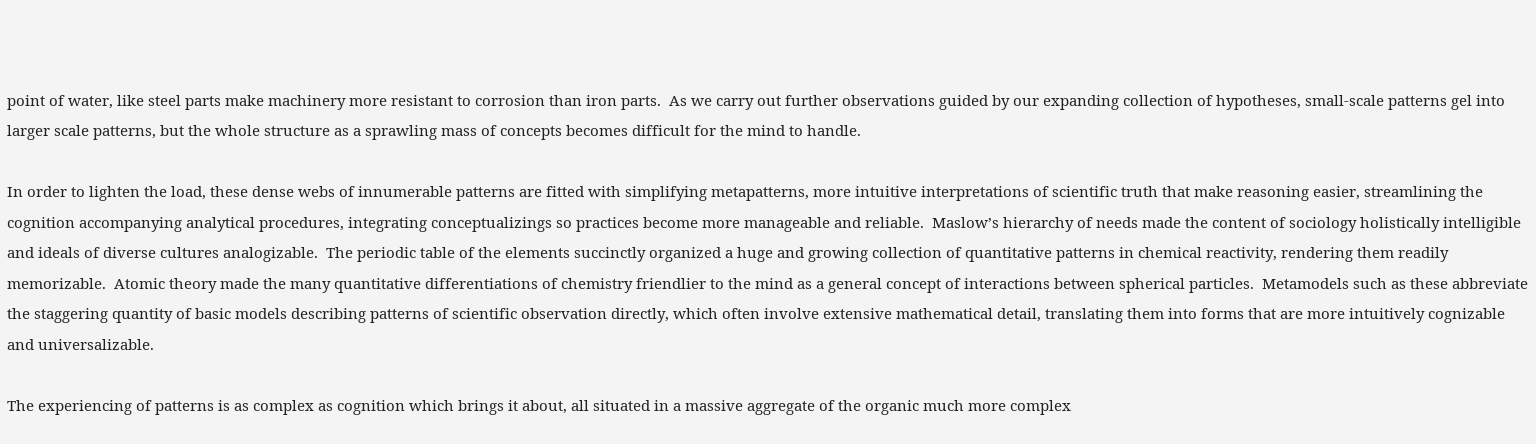point of water, like steel parts make machinery more resistant to corrosion than iron parts.  As we carry out further observations guided by our expanding collection of hypotheses, small-scale patterns gel into larger scale patterns, but the whole structure as a sprawling mass of concepts becomes difficult for the mind to handle.

In order to lighten the load, these dense webs of innumerable patterns are fitted with simplifying metapatterns, more intuitive interpretations of scientific truth that make reasoning easier, streamlining the cognition accompanying analytical procedures, integrating conceptualizings so practices become more manageable and reliable.  Maslow’s hierarchy of needs made the content of sociology holistically intelligible and ideals of diverse cultures analogizable.  The periodic table of the elements succinctly organized a huge and growing collection of quantitative patterns in chemical reactivity, rendering them readily memorizable.  Atomic theory made the many quantitative differentiations of chemistry friendlier to the mind as a general concept of interactions between spherical particles.  Metamodels such as these abbreviate the staggering quantity of basic models describing patterns of scientific observation directly, which often involve extensive mathematical detail, translating them into forms that are more intuitively cognizable and universalizable.

The experiencing of patterns is as complex as cognition which brings it about, all situated in a massive aggregate of the organic much more complex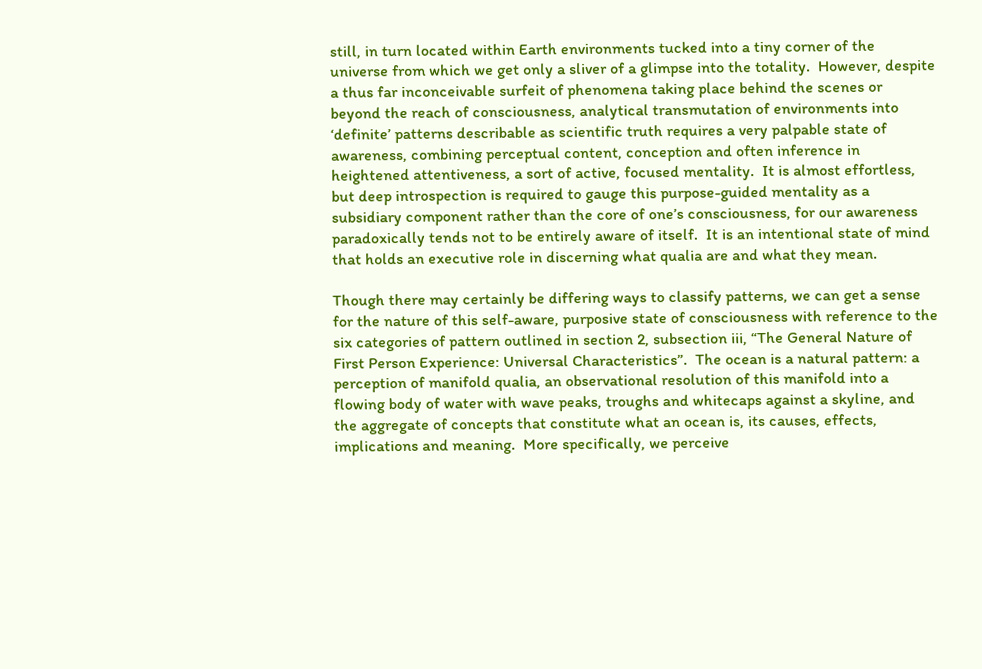still, in turn located within Earth environments tucked into a tiny corner of the universe from which we get only a sliver of a glimpse into the totality.  However, despite a thus far inconceivable surfeit of phenomena taking place behind the scenes or beyond the reach of consciousness, analytical transmutation of environments into ‘definite’ patterns describable as scientific truth requires a very palpable state of awareness, combining perceptual content, conception and often inference in heightened attentiveness, a sort of active, focused mentality.  It is almost effortless, but deep introspection is required to gauge this purpose-guided mentality as a subsidiary component rather than the core of one’s consciousness, for our awareness paradoxically tends not to be entirely aware of itself.  It is an intentional state of mind that holds an executive role in discerning what qualia are and what they mean.

Though there may certainly be differing ways to classify patterns, we can get a sense for the nature of this self-aware, purposive state of consciousness with reference to the six categories of pattern outlined in section 2, subsection iii, “The General Nature of First Person Experience: Universal Characteristics”.  The ocean is a natural pattern: a perception of manifold qualia, an observational resolution of this manifold into a flowing body of water with wave peaks, troughs and whitecaps against a skyline, and the aggregate of concepts that constitute what an ocean is, its causes, effects, implications and meaning.  More specifically, we perceive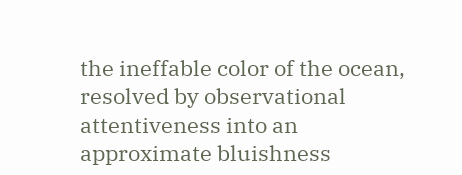the ineffable color of the ocean, resolved by observational attentiveness into an approximate bluishness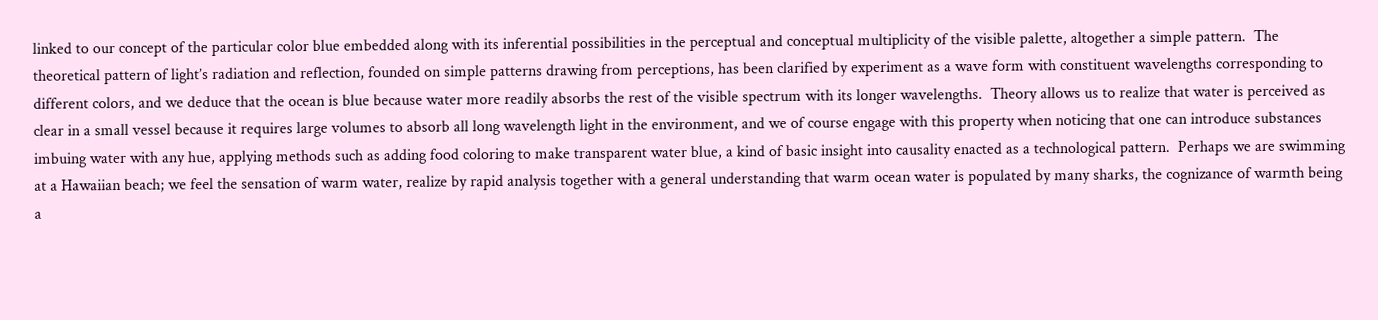linked to our concept of the particular color blue embedded along with its inferential possibilities in the perceptual and conceptual multiplicity of the visible palette, altogether a simple pattern.  The theoretical pattern of light’s radiation and reflection, founded on simple patterns drawing from perceptions, has been clarified by experiment as a wave form with constituent wavelengths corresponding to different colors, and we deduce that the ocean is blue because water more readily absorbs the rest of the visible spectrum with its longer wavelengths.  Theory allows us to realize that water is perceived as clear in a small vessel because it requires large volumes to absorb all long wavelength light in the environment, and we of course engage with this property when noticing that one can introduce substances imbuing water with any hue, applying methods such as adding food coloring to make transparent water blue, a kind of basic insight into causality enacted as a technological pattern.  Perhaps we are swimming at a Hawaiian beach; we feel the sensation of warm water, realize by rapid analysis together with a general understanding that warm ocean water is populated by many sharks, the cognizance of warmth being a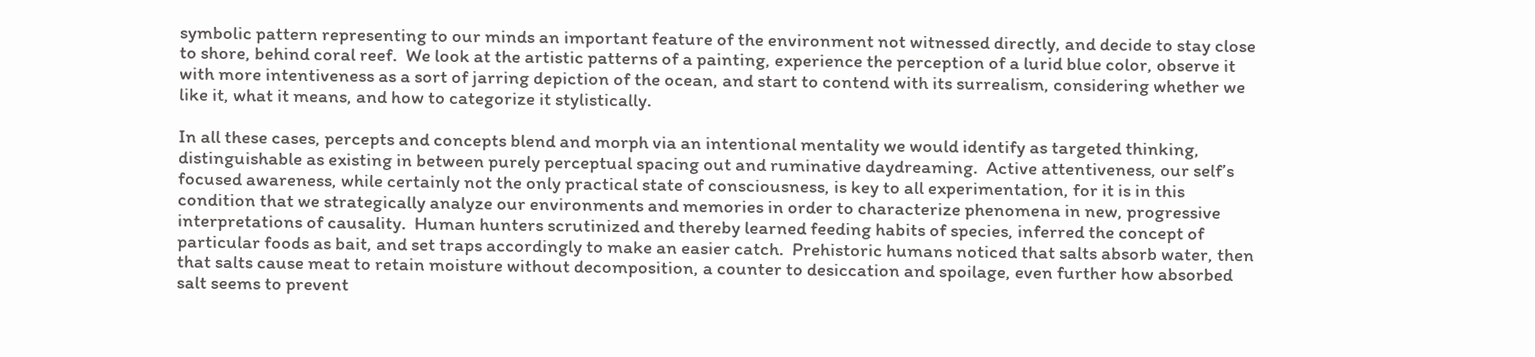symbolic pattern representing to our minds an important feature of the environment not witnessed directly, and decide to stay close to shore, behind coral reef.  We look at the artistic patterns of a painting, experience the perception of a lurid blue color, observe it with more intentiveness as a sort of jarring depiction of the ocean, and start to contend with its surrealism, considering whether we like it, what it means, and how to categorize it stylistically.

In all these cases, percepts and concepts blend and morph via an intentional mentality we would identify as targeted thinking, distinguishable as existing in between purely perceptual spacing out and ruminative daydreaming.  Active attentiveness, our self’s focused awareness, while certainly not the only practical state of consciousness, is key to all experimentation, for it is in this condition that we strategically analyze our environments and memories in order to characterize phenomena in new, progressive interpretations of causality.  Human hunters scrutinized and thereby learned feeding habits of species, inferred the concept of particular foods as bait, and set traps accordingly to make an easier catch.  Prehistoric humans noticed that salts absorb water, then that salts cause meat to retain moisture without decomposition, a counter to desiccation and spoilage, even further how absorbed salt seems to prevent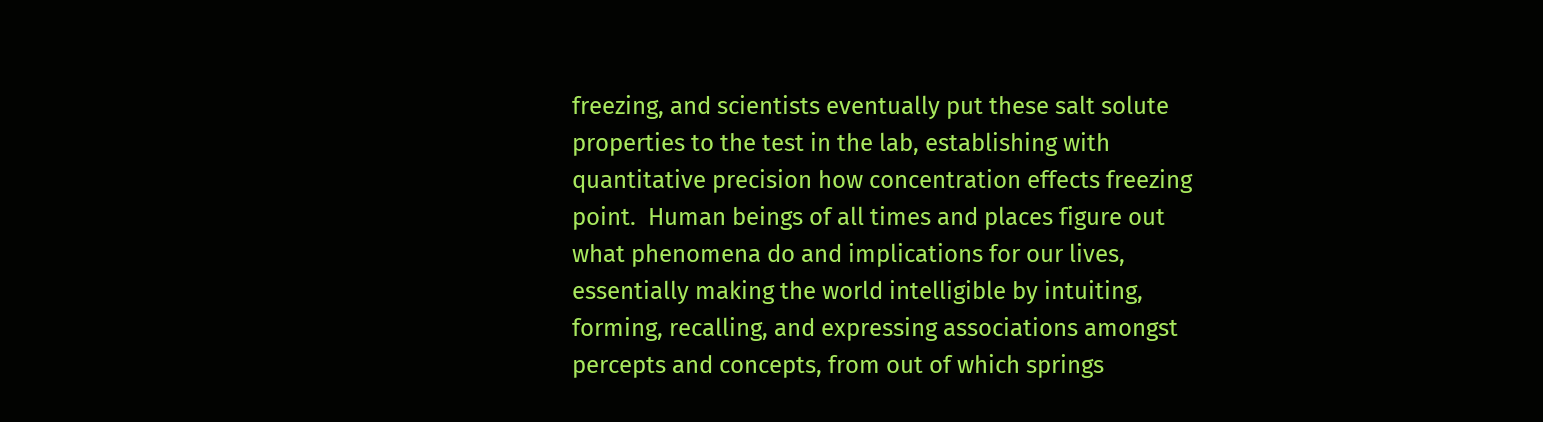freezing, and scientists eventually put these salt solute properties to the test in the lab, establishing with quantitative precision how concentration effects freezing point.  Human beings of all times and places figure out what phenomena do and implications for our lives, essentially making the world intelligible by intuiting, forming, recalling, and expressing associations amongst percepts and concepts, from out of which springs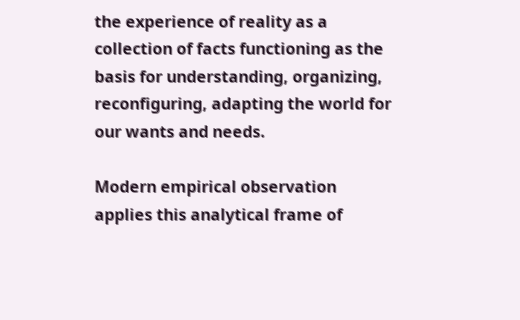the experience of reality as a collection of facts functioning as the basis for understanding, organizing, reconfiguring, adapting the world for our wants and needs.

Modern empirical observation applies this analytical frame of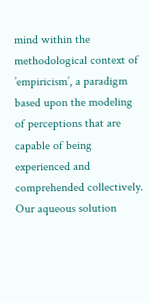mind within the methodological context of ’empiricism’, a paradigm based upon the modeling of perceptions that are capable of being experienced and comprehended collectively.  Our aqueous solution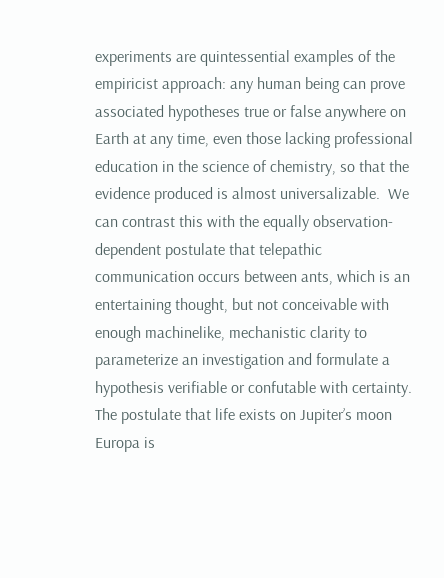experiments are quintessential examples of the empiricist approach: any human being can prove associated hypotheses true or false anywhere on Earth at any time, even those lacking professional education in the science of chemistry, so that the evidence produced is almost universalizable.  We can contrast this with the equally observation-dependent postulate that telepathic communication occurs between ants, which is an entertaining thought, but not conceivable with enough machinelike, mechanistic clarity to parameterize an investigation and formulate a hypothesis verifiable or confutable with certainty.  The postulate that life exists on Jupiter’s moon Europa is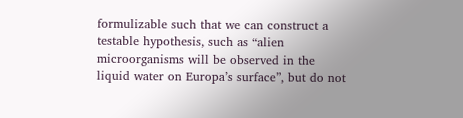formulizable such that we can construct a testable hypothesis, such as “alien microorganisms will be observed in the liquid water on Europa’s surface”, but do not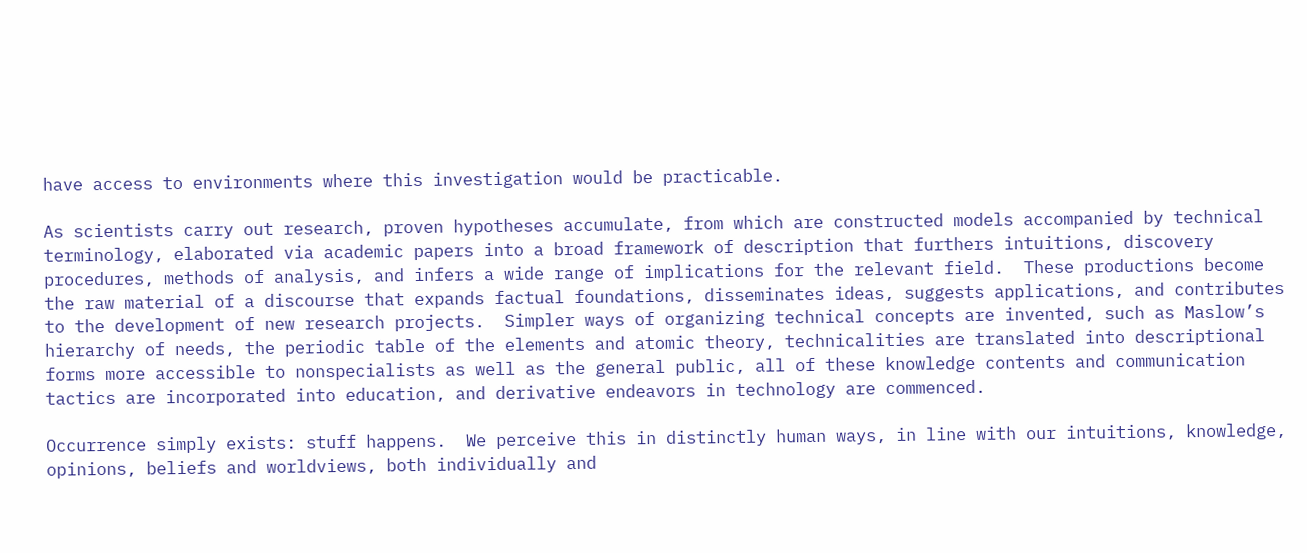have access to environments where this investigation would be practicable.

As scientists carry out research, proven hypotheses accumulate, from which are constructed models accompanied by technical terminology, elaborated via academic papers into a broad framework of description that furthers intuitions, discovery procedures, methods of analysis, and infers a wide range of implications for the relevant field.  These productions become the raw material of a discourse that expands factual foundations, disseminates ideas, suggests applications, and contributes to the development of new research projects.  Simpler ways of organizing technical concepts are invented, such as Maslow’s hierarchy of needs, the periodic table of the elements and atomic theory, technicalities are translated into descriptional forms more accessible to nonspecialists as well as the general public, all of these knowledge contents and communication tactics are incorporated into education, and derivative endeavors in technology are commenced.

Occurrence simply exists: stuff happens.  We perceive this in distinctly human ways, in line with our intuitions, knowledge, opinions, beliefs and worldviews, both individually and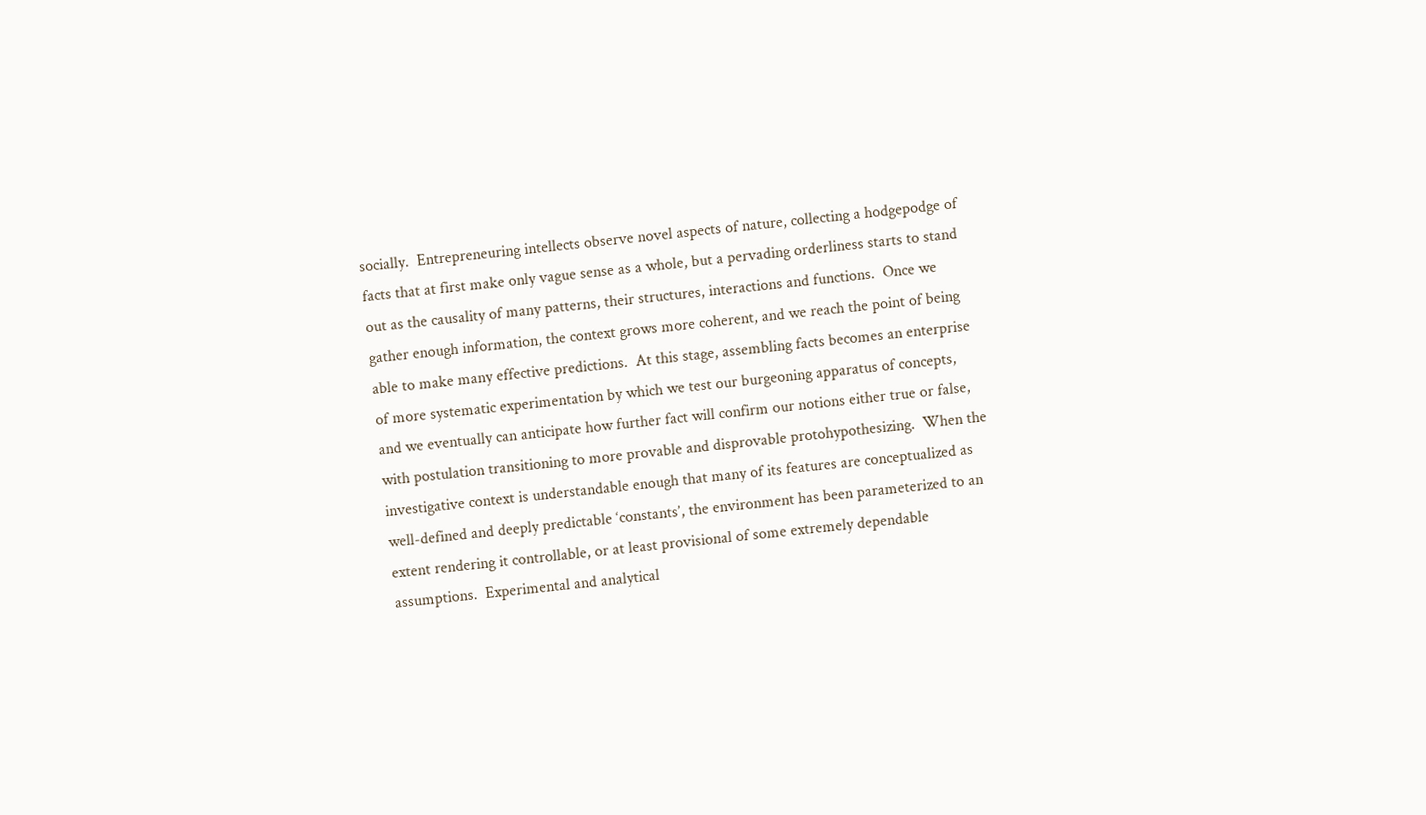socially.  Entrepreneuring intellects observe novel aspects of nature, collecting a hodgepodge of facts that at first make only vague sense as a whole, but a pervading orderliness starts to stand out as the causality of many patterns, their structures, interactions and functions.  Once we gather enough information, the context grows more coherent, and we reach the point of being able to make many effective predictions.  At this stage, assembling facts becomes an enterprise of more systematic experimentation by which we test our burgeoning apparatus of concepts, and we eventually can anticipate how further fact will confirm our notions either true or false, with postulation transitioning to more provable and disprovable protohypothesizing.  When the investigative context is understandable enough that many of its features are conceptualized as well-defined and deeply predictable ‘constants’, the environment has been parameterized to an extent rendering it controllable, or at least provisional of some extremely dependable assumptions.  Experimental and analytical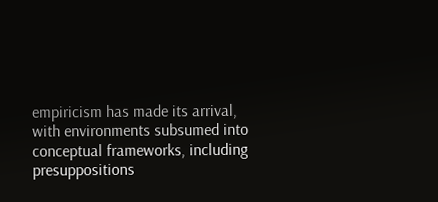empiricism has made its arrival, with environments subsumed into conceptual frameworks, including presuppositions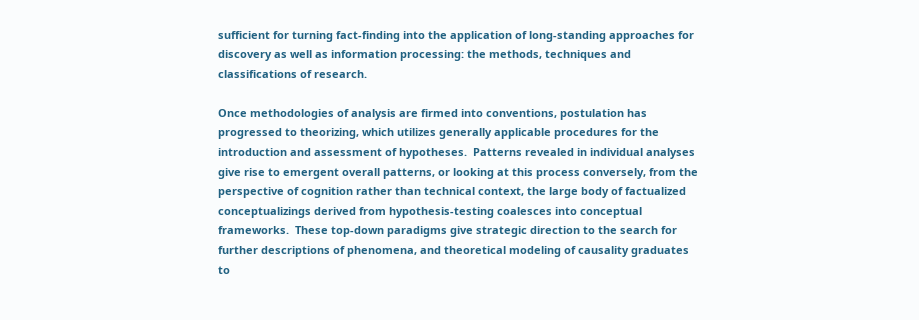sufficient for turning fact-finding into the application of long-standing approaches for discovery as well as information processing: the methods, techniques and classifications of research.

Once methodologies of analysis are firmed into conventions, postulation has progressed to theorizing, which utilizes generally applicable procedures for the introduction and assessment of hypotheses.  Patterns revealed in individual analyses give rise to emergent overall patterns, or looking at this process conversely, from the perspective of cognition rather than technical context, the large body of factualized conceptualizings derived from hypothesis-testing coalesces into conceptual frameworks.  These top-down paradigms give strategic direction to the search for further descriptions of phenomena, and theoretical modeling of causality graduates to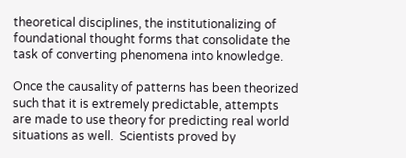theoretical disciplines, the institutionalizing of foundational thought forms that consolidate the task of converting phenomena into knowledge.

Once the causality of patterns has been theorized such that it is extremely predictable, attempts are made to use theory for predicting real world situations as well.  Scientists proved by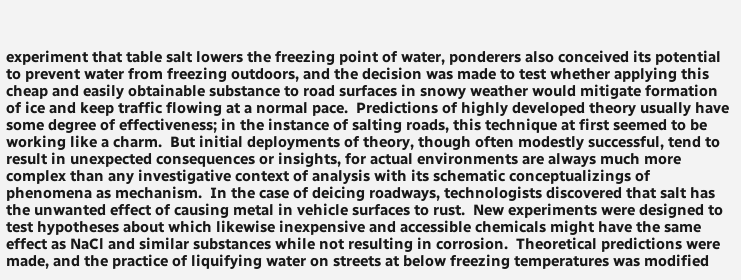experiment that table salt lowers the freezing point of water, ponderers also conceived its potential to prevent water from freezing outdoors, and the decision was made to test whether applying this cheap and easily obtainable substance to road surfaces in snowy weather would mitigate formation of ice and keep traffic flowing at a normal pace.  Predictions of highly developed theory usually have some degree of effectiveness; in the instance of salting roads, this technique at first seemed to be working like a charm.  But initial deployments of theory, though often modestly successful, tend to result in unexpected consequences or insights, for actual environments are always much more complex than any investigative context of analysis with its schematic conceptualizings of phenomena as mechanism.  In the case of deicing roadways, technologists discovered that salt has the unwanted effect of causing metal in vehicle surfaces to rust.  New experiments were designed to test hypotheses about which likewise inexpensive and accessible chemicals might have the same effect as NaCl and similar substances while not resulting in corrosion.  Theoretical predictions were made, and the practice of liquifying water on streets at below freezing temperatures was modified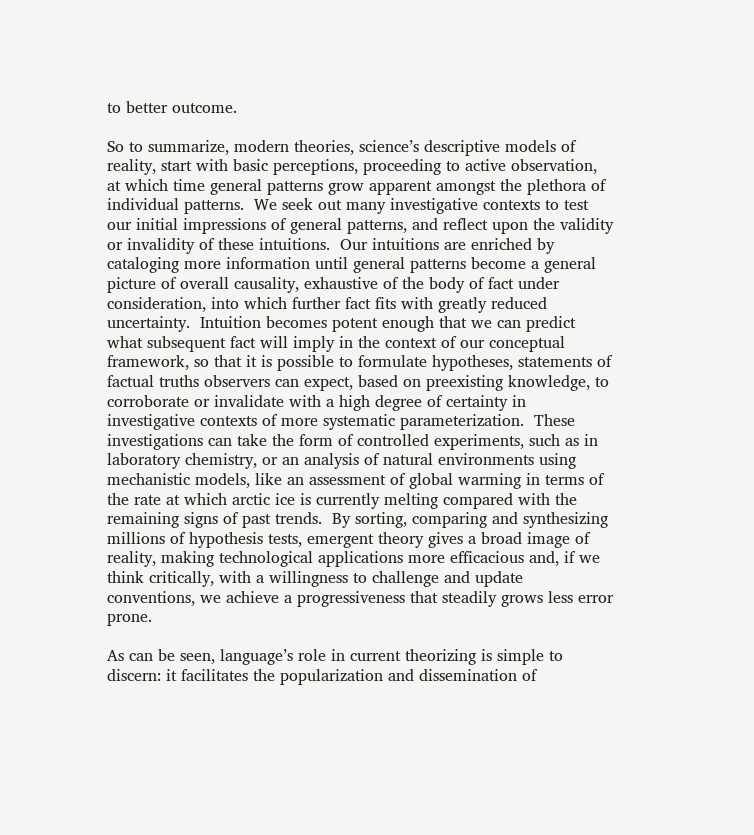to better outcome.

So to summarize, modern theories, science’s descriptive models of reality, start with basic perceptions, proceeding to active observation, at which time general patterns grow apparent amongst the plethora of individual patterns.  We seek out many investigative contexts to test our initial impressions of general patterns, and reflect upon the validity or invalidity of these intuitions.  Our intuitions are enriched by cataloging more information until general patterns become a general picture of overall causality, exhaustive of the body of fact under consideration, into which further fact fits with greatly reduced uncertainty.  Intuition becomes potent enough that we can predict what subsequent fact will imply in the context of our conceptual framework, so that it is possible to formulate hypotheses, statements of factual truths observers can expect, based on preexisting knowledge, to corroborate or invalidate with a high degree of certainty in investigative contexts of more systematic parameterization.  These investigations can take the form of controlled experiments, such as in laboratory chemistry, or an analysis of natural environments using mechanistic models, like an assessment of global warming in terms of the rate at which arctic ice is currently melting compared with the remaining signs of past trends.  By sorting, comparing and synthesizing millions of hypothesis tests, emergent theory gives a broad image of reality, making technological applications more efficacious and, if we think critically, with a willingness to challenge and update conventions, we achieve a progressiveness that steadily grows less error prone.

As can be seen, language’s role in current theorizing is simple to discern: it facilitates the popularization and dissemination of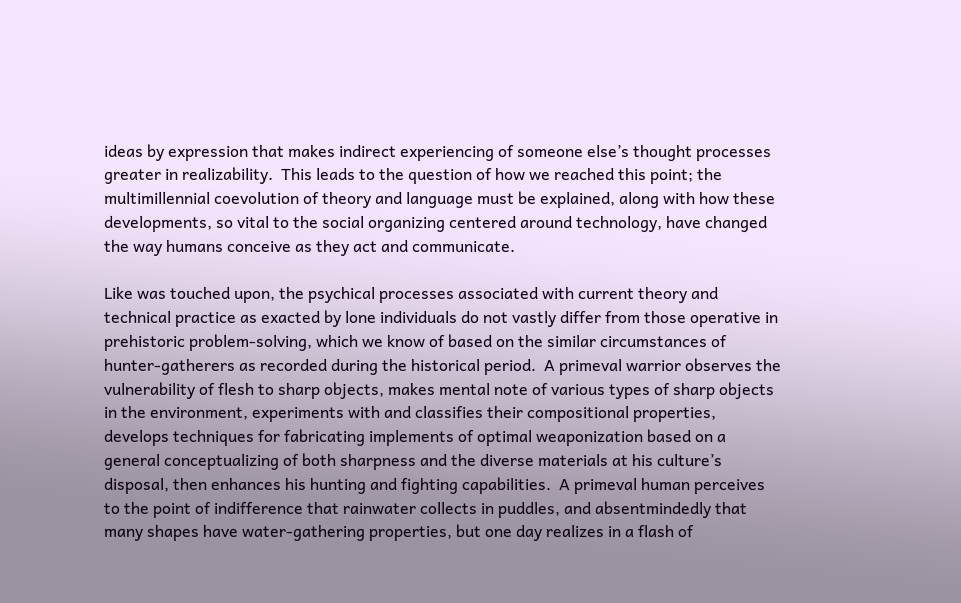ideas by expression that makes indirect experiencing of someone else’s thought processes greater in realizability.  This leads to the question of how we reached this point; the multimillennial coevolution of theory and language must be explained, along with how these developments, so vital to the social organizing centered around technology, have changed the way humans conceive as they act and communicate.

Like was touched upon, the psychical processes associated with current theory and technical practice as exacted by lone individuals do not vastly differ from those operative in prehistoric problem-solving, which we know of based on the similar circumstances of hunter-gatherers as recorded during the historical period.  A primeval warrior observes the vulnerability of flesh to sharp objects, makes mental note of various types of sharp objects in the environment, experiments with and classifies their compositional properties, develops techniques for fabricating implements of optimal weaponization based on a general conceptualizing of both sharpness and the diverse materials at his culture’s disposal, then enhances his hunting and fighting capabilities.  A primeval human perceives to the point of indifference that rainwater collects in puddles, and absentmindedly that many shapes have water-gathering properties, but one day realizes in a flash of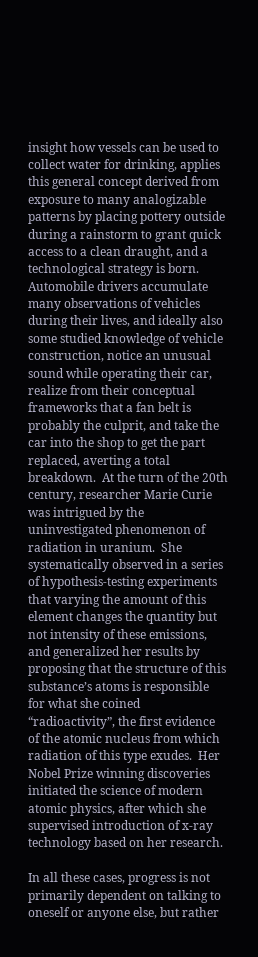insight how vessels can be used to collect water for drinking, applies this general concept derived from exposure to many analogizable patterns by placing pottery outside during a rainstorm to grant quick access to a clean draught, and a technological strategy is born.  Automobile drivers accumulate many observations of vehicles during their lives, and ideally also some studied knowledge of vehicle construction, notice an unusual sound while operating their car, realize from their conceptual frameworks that a fan belt is probably the culprit, and take the car into the shop to get the part replaced, averting a total breakdown.  At the turn of the 20th century, researcher Marie Curie was intrigued by the uninvestigated phenomenon of radiation in uranium.  She systematically observed in a series of hypothesis-testing experiments that varying the amount of this element changes the quantity but not intensity of these emissions, and generalized her results by proposing that the structure of this substance’s atoms is responsible for what she coined “radioactivity”, the first evidence of the atomic nucleus from which radiation of this type exudes.  Her Nobel Prize winning discoveries initiated the science of modern atomic physics, after which she supervised introduction of x-ray technology based on her research.

In all these cases, progress is not primarily dependent on talking to oneself or anyone else, but rather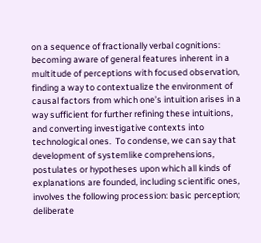on a sequence of fractionally verbal cognitions: becoming aware of general features inherent in a multitude of perceptions with focused observation, finding a way to contextualize the environment of causal factors from which one’s intuition arises in a way sufficient for further refining these intuitions, and converting investigative contexts into technological ones.  To condense, we can say that development of systemlike comprehensions, postulates or hypotheses upon which all kinds of explanations are founded, including scientific ones, involves the following procession: basic perception; deliberate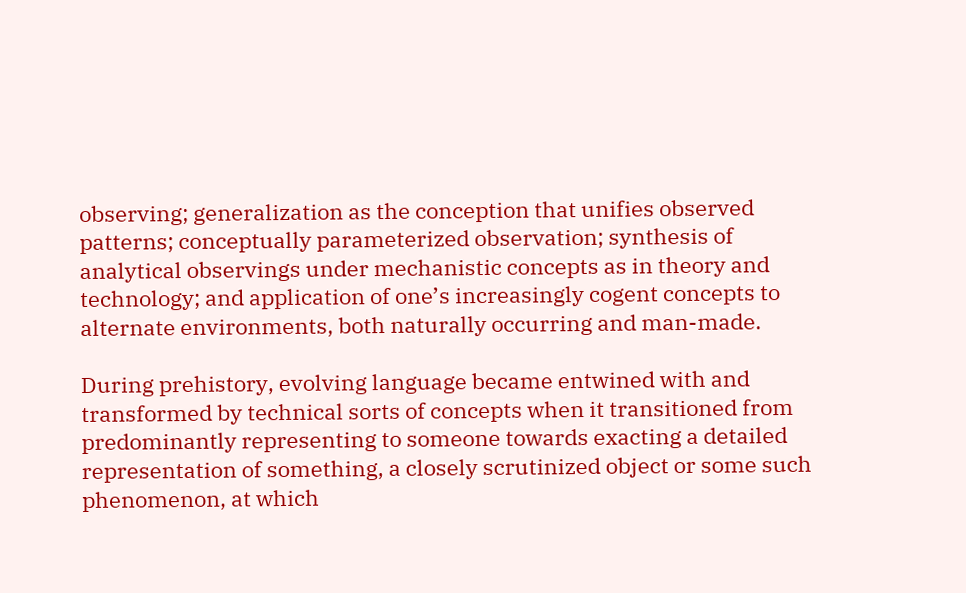observing; generalization as the conception that unifies observed patterns; conceptually parameterized observation; synthesis of analytical observings under mechanistic concepts as in theory and technology; and application of one’s increasingly cogent concepts to alternate environments, both naturally occurring and man-made.

During prehistory, evolving language became entwined with and transformed by technical sorts of concepts when it transitioned from predominantly representing to someone towards exacting a detailed representation of something, a closely scrutinized object or some such phenomenon, at which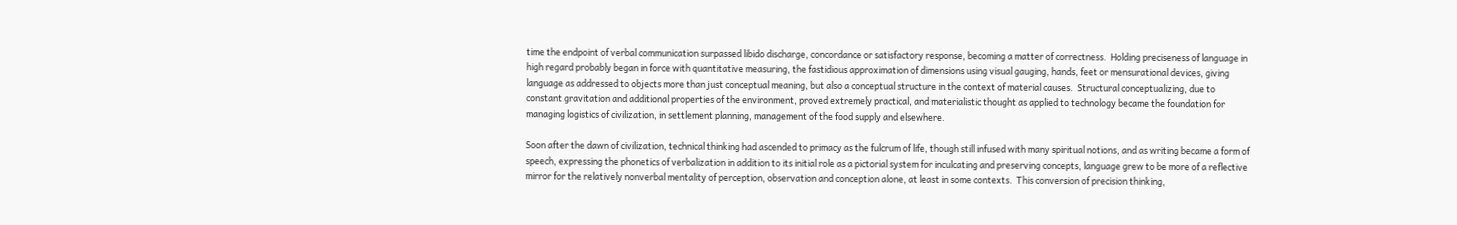time the endpoint of verbal communication surpassed libido discharge, concordance or satisfactory response, becoming a matter of correctness.  Holding preciseness of language in high regard probably began in force with quantitative measuring, the fastidious approximation of dimensions using visual gauging, hands, feet or mensurational devices, giving language as addressed to objects more than just conceptual meaning, but also a conceptual structure in the context of material causes.  Structural conceptualizing, due to constant gravitation and additional properties of the environment, proved extremely practical, and materialistic thought as applied to technology became the foundation for managing logistics of civilization, in settlement planning, management of the food supply and elsewhere.

Soon after the dawn of civilization, technical thinking had ascended to primacy as the fulcrum of life, though still infused with many spiritual notions, and as writing became a form of speech, expressing the phonetics of verbalization in addition to its initial role as a pictorial system for inculcating and preserving concepts, language grew to be more of a reflective mirror for the relatively nonverbal mentality of perception, observation and conception alone, at least in some contexts.  This conversion of precision thinking,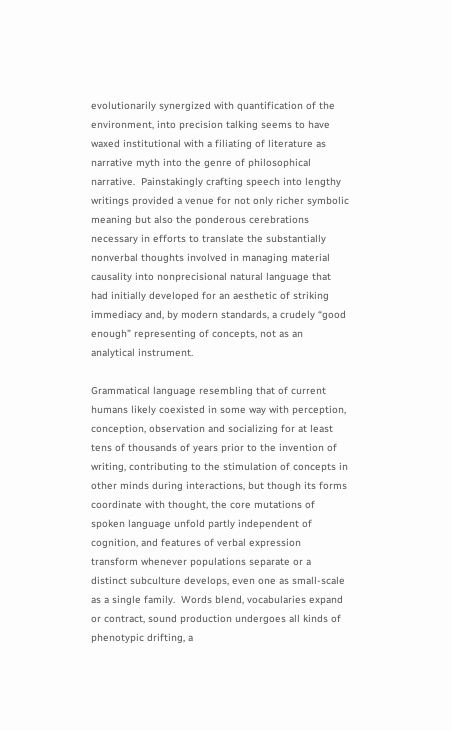evolutionarily synergized with quantification of the environment, into precision talking seems to have waxed institutional with a filiating of literature as narrative myth into the genre of philosophical narrative.  Painstakingly crafting speech into lengthy writings provided a venue for not only richer symbolic meaning but also the ponderous cerebrations necessary in efforts to translate the substantially nonverbal thoughts involved in managing material causality into nonprecisional natural language that had initially developed for an aesthetic of striking immediacy and, by modern standards, a crudely “good enough” representing of concepts, not as an analytical instrument.

Grammatical language resembling that of current humans likely coexisted in some way with perception, conception, observation and socializing for at least tens of thousands of years prior to the invention of writing, contributing to the stimulation of concepts in other minds during interactions, but though its forms coordinate with thought, the core mutations of spoken language unfold partly independent of cognition, and features of verbal expression transform whenever populations separate or a distinct subculture develops, even one as small-scale as a single family.  Words blend, vocabularies expand or contract, sound production undergoes all kinds of phenotypic drifting, a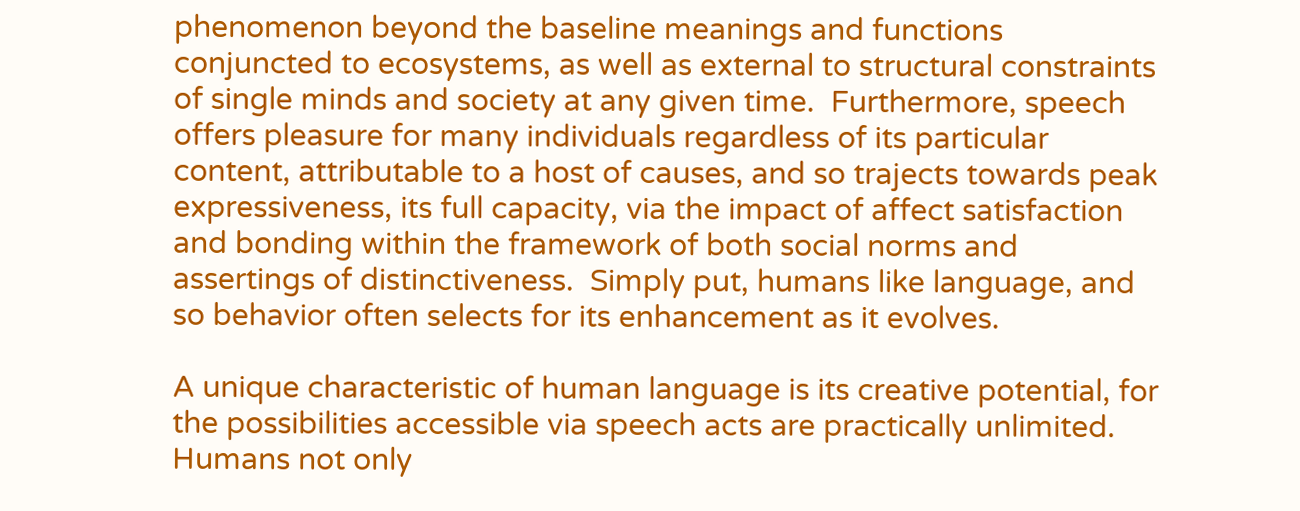phenomenon beyond the baseline meanings and functions conjuncted to ecosystems, as well as external to structural constraints of single minds and society at any given time.  Furthermore, speech offers pleasure for many individuals regardless of its particular content, attributable to a host of causes, and so trajects towards peak expressiveness, its full capacity, via the impact of affect satisfaction and bonding within the framework of both social norms and assertings of distinctiveness.  Simply put, humans like language, and so behavior often selects for its enhancement as it evolves.

A unique characteristic of human language is its creative potential, for the possibilities accessible via speech acts are practically unlimited.  Humans not only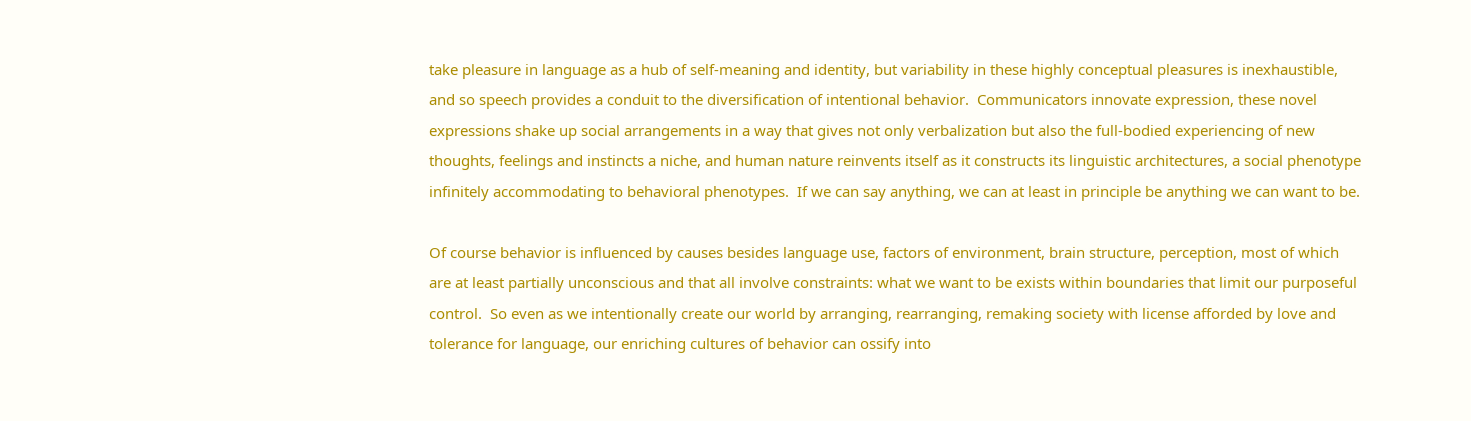take pleasure in language as a hub of self-meaning and identity, but variability in these highly conceptual pleasures is inexhaustible, and so speech provides a conduit to the diversification of intentional behavior.  Communicators innovate expression, these novel expressions shake up social arrangements in a way that gives not only verbalization but also the full-bodied experiencing of new thoughts, feelings and instincts a niche, and human nature reinvents itself as it constructs its linguistic architectures, a social phenotype infinitely accommodating to behavioral phenotypes.  If we can say anything, we can at least in principle be anything we can want to be.

Of course behavior is influenced by causes besides language use, factors of environment, brain structure, perception, most of which are at least partially unconscious and that all involve constraints: what we want to be exists within boundaries that limit our purposeful control.  So even as we intentionally create our world by arranging, rearranging, remaking society with license afforded by love and tolerance for language, our enriching cultures of behavior can ossify into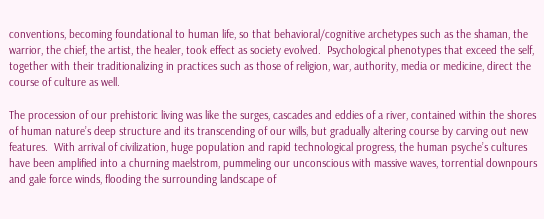conventions, becoming foundational to human life, so that behavioral/cognitive archetypes such as the shaman, the warrior, the chief, the artist, the healer, took effect as society evolved.  Psychological phenotypes that exceed the self, together with their traditionalizing in practices such as those of religion, war, authority, media or medicine, direct the course of culture as well.

The procession of our prehistoric living was like the surges, cascades and eddies of a river, contained within the shores of human nature’s deep structure and its transcending of our wills, but gradually altering course by carving out new features.  With arrival of civilization, huge population and rapid technological progress, the human psyche’s cultures have been amplified into a churning maelstrom, pummeling our unconscious with massive waves, torrential downpours and gale force winds, flooding the surrounding landscape of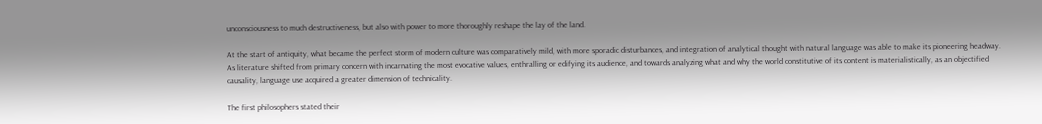unconsciousness to much destructiveness, but also with power to more thoroughly reshape the lay of the land.

At the start of antiquity, what became the perfect storm of modern culture was comparatively mild, with more sporadic disturbances, and integration of analytical thought with natural language was able to make its pioneering headway.  As literature shifted from primary concern with incarnating the most evocative values, enthralling or edifying its audience, and towards analyzing what and why the world constitutive of its content is materialistically, as an objectified causality, language use acquired a greater dimension of technicality.

The first philosophers stated their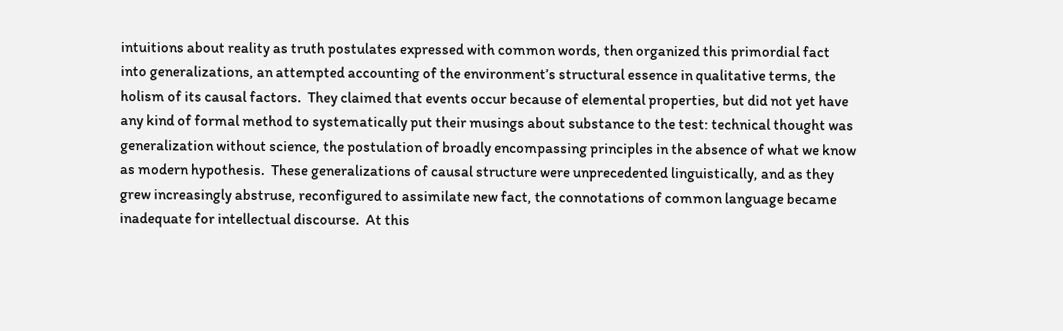intuitions about reality as truth postulates expressed with common words, then organized this primordial fact into generalizations, an attempted accounting of the environment’s structural essence in qualitative terms, the holism of its causal factors.  They claimed that events occur because of elemental properties, but did not yet have any kind of formal method to systematically put their musings about substance to the test: technical thought was generalization without science, the postulation of broadly encompassing principles in the absence of what we know as modern hypothesis.  These generalizations of causal structure were unprecedented linguistically, and as they grew increasingly abstruse, reconfigured to assimilate new fact, the connotations of common language became inadequate for intellectual discourse.  At this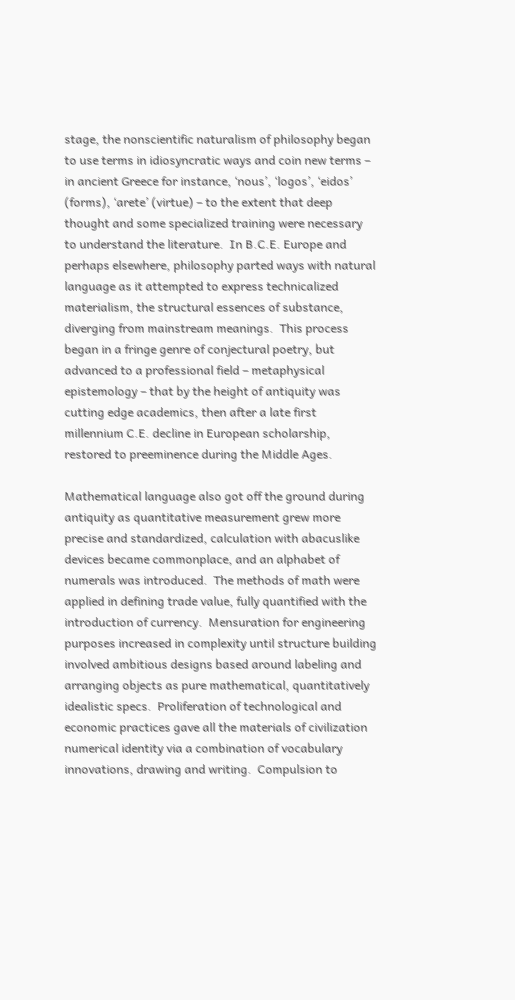stage, the nonscientific naturalism of philosophy began to use terms in idiosyncratic ways and coin new terms – in ancient Greece for instance, ‘nous’, ‘logos’, ‘eidos’ (forms), ‘arete’ (virtue) – to the extent that deep thought and some specialized training were necessary to understand the literature.  In B.C.E. Europe and perhaps elsewhere, philosophy parted ways with natural language as it attempted to express technicalized materialism, the structural essences of substance, diverging from mainstream meanings.  This process began in a fringe genre of conjectural poetry, but advanced to a professional field – metaphysical epistemology – that by the height of antiquity was cutting edge academics, then after a late first millennium C.E. decline in European scholarship, restored to preeminence during the Middle Ages.

Mathematical language also got off the ground during antiquity as quantitative measurement grew more precise and standardized, calculation with abacuslike devices became commonplace, and an alphabet of numerals was introduced.  The methods of math were applied in defining trade value, fully quantified with the introduction of currency.  Mensuration for engineering purposes increased in complexity until structure building involved ambitious designs based around labeling and arranging objects as pure mathematical, quantitatively idealistic specs.  Proliferation of technological and economic practices gave all the materials of civilization numerical identity via a combination of vocabulary innovations, drawing and writing.  Compulsion to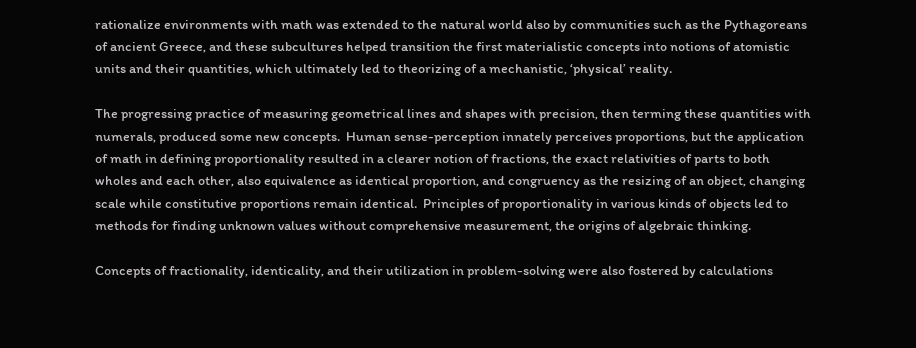rationalize environments with math was extended to the natural world also by communities such as the Pythagoreans of ancient Greece, and these subcultures helped transition the first materialistic concepts into notions of atomistic units and their quantities, which ultimately led to theorizing of a mechanistic, ‘physical’ reality.

The progressing practice of measuring geometrical lines and shapes with precision, then terming these quantities with numerals, produced some new concepts.  Human sense-perception innately perceives proportions, but the application of math in defining proportionality resulted in a clearer notion of fractions, the exact relativities of parts to both wholes and each other, also equivalence as identical proportion, and congruency as the resizing of an object, changing scale while constitutive proportions remain identical.  Principles of proportionality in various kinds of objects led to methods for finding unknown values without comprehensive measurement, the origins of algebraic thinking.

Concepts of fractionality, identicality, and their utilization in problem-solving were also fostered by calculations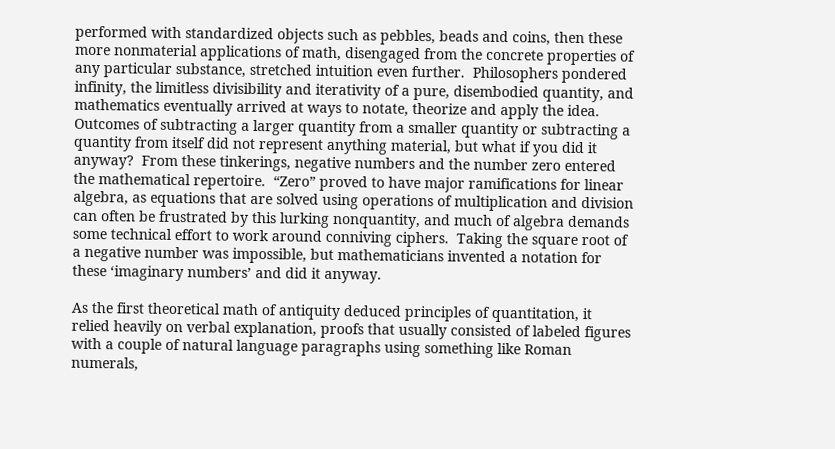performed with standardized objects such as pebbles, beads and coins, then these more nonmaterial applications of math, disengaged from the concrete properties of any particular substance, stretched intuition even further.  Philosophers pondered infinity, the limitless divisibility and iterativity of a pure, disembodied quantity, and mathematics eventually arrived at ways to notate, theorize and apply the idea.  Outcomes of subtracting a larger quantity from a smaller quantity or subtracting a quantity from itself did not represent anything material, but what if you did it anyway?  From these tinkerings, negative numbers and the number zero entered the mathematical repertoire.  “Zero” proved to have major ramifications for linear algebra, as equations that are solved using operations of multiplication and division can often be frustrated by this lurking nonquantity, and much of algebra demands some technical effort to work around conniving ciphers.  Taking the square root of a negative number was impossible, but mathematicians invented a notation for these ‘imaginary numbers’ and did it anyway.

As the first theoretical math of antiquity deduced principles of quantitation, it relied heavily on verbal explanation, proofs that usually consisted of labeled figures with a couple of natural language paragraphs using something like Roman numerals,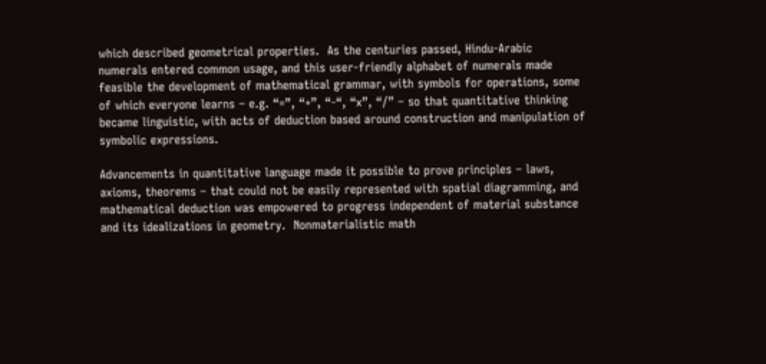which described geometrical properties.  As the centuries passed, Hindu-Arabic numerals entered common usage, and this user-friendly alphabet of numerals made feasible the development of mathematical grammar, with symbols for operations, some of which everyone learns – e.g. “=”, “+”, “-“, “x”, “/” – so that quantitative thinking became linguistic, with acts of deduction based around construction and manipulation of symbolic expressions.

Advancements in quantitative language made it possible to prove principles – laws, axioms, theorems – that could not be easily represented with spatial diagramming, and mathematical deduction was empowered to progress independent of material substance and its idealizations in geometry.  Nonmaterialistic math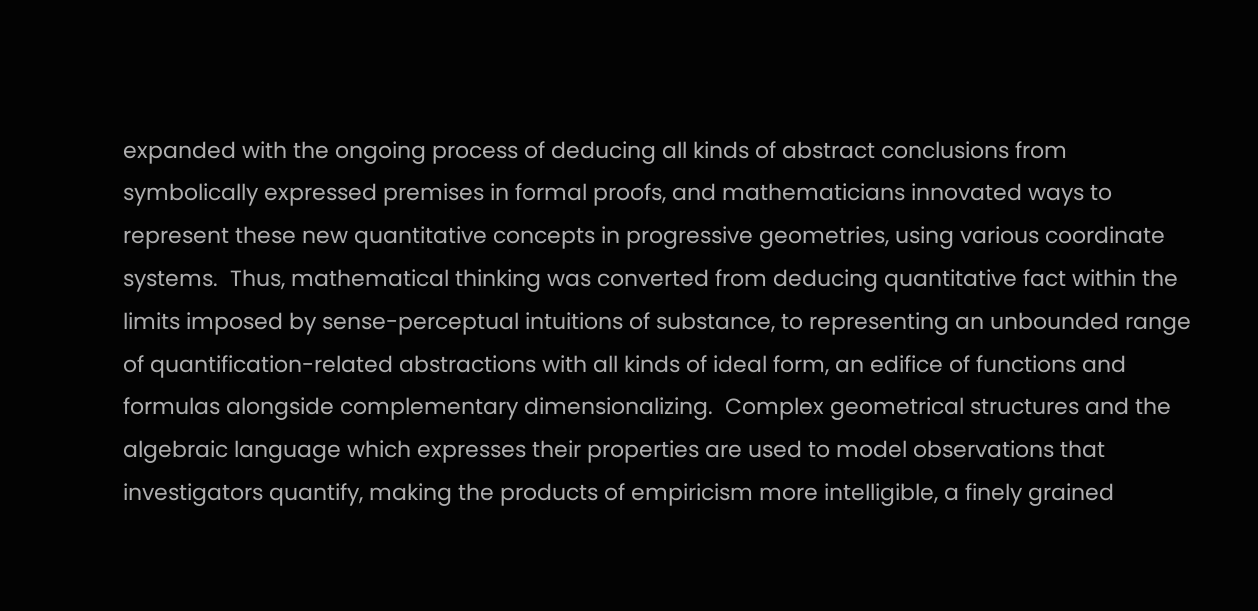expanded with the ongoing process of deducing all kinds of abstract conclusions from symbolically expressed premises in formal proofs, and mathematicians innovated ways to represent these new quantitative concepts in progressive geometries, using various coordinate systems.  Thus, mathematical thinking was converted from deducing quantitative fact within the limits imposed by sense-perceptual intuitions of substance, to representing an unbounded range of quantification-related abstractions with all kinds of ideal form, an edifice of functions and formulas alongside complementary dimensionalizing.  Complex geometrical structures and the algebraic language which expresses their properties are used to model observations that investigators quantify, making the products of empiricism more intelligible, a finely grained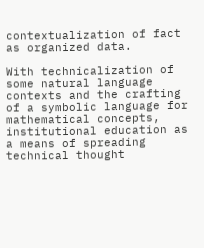contextualization of fact as organized data.

With technicalization of some natural language contexts and the crafting of a symbolic language for mathematical concepts, institutional education as a means of spreading technical thought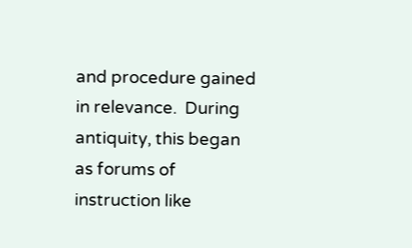and procedure gained in relevance.  During antiquity, this began as forums of instruction like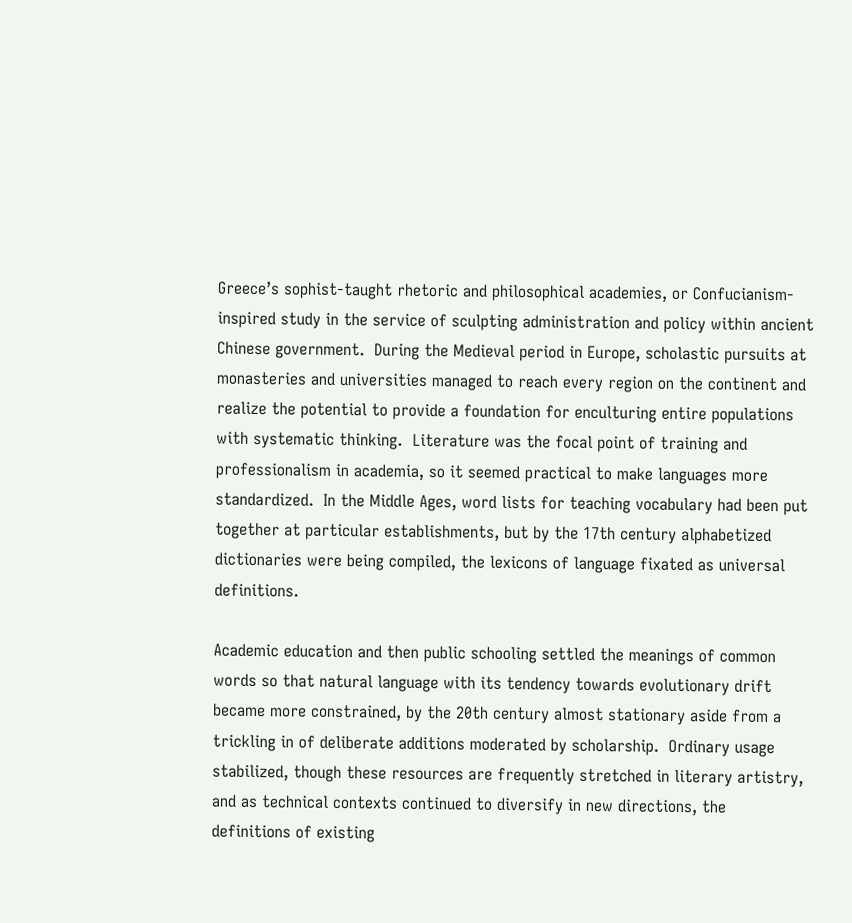Greece’s sophist-taught rhetoric and philosophical academies, or Confucianism-inspired study in the service of sculpting administration and policy within ancient Chinese government.  During the Medieval period in Europe, scholastic pursuits at monasteries and universities managed to reach every region on the continent and realize the potential to provide a foundation for enculturing entire populations with systematic thinking.  Literature was the focal point of training and professionalism in academia, so it seemed practical to make languages more standardized.  In the Middle Ages, word lists for teaching vocabulary had been put together at particular establishments, but by the 17th century alphabetized dictionaries were being compiled, the lexicons of language fixated as universal definitions.

Academic education and then public schooling settled the meanings of common words so that natural language with its tendency towards evolutionary drift became more constrained, by the 20th century almost stationary aside from a trickling in of deliberate additions moderated by scholarship.  Ordinary usage stabilized, though these resources are frequently stretched in literary artistry, and as technical contexts continued to diversify in new directions, the definitions of existing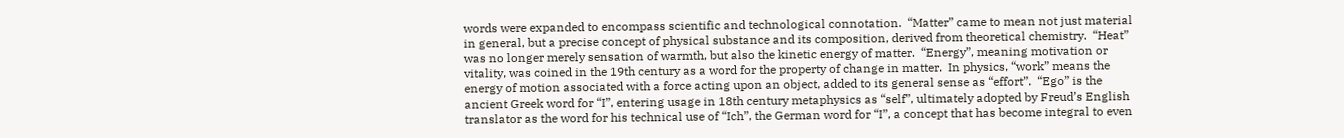words were expanded to encompass scientific and technological connotation.  “Matter” came to mean not just material in general, but a precise concept of physical substance and its composition, derived from theoretical chemistry.  “Heat” was no longer merely sensation of warmth, but also the kinetic energy of matter.  “Energy”, meaning motivation or vitality, was coined in the 19th century as a word for the property of change in matter.  In physics, “work” means the energy of motion associated with a force acting upon an object, added to its general sense as “effort”.  “Ego” is the ancient Greek word for “I”, entering usage in 18th century metaphysics as “self”, ultimately adopted by Freud’s English translator as the word for his technical use of “Ich”, the German word for “I”, a concept that has become integral to even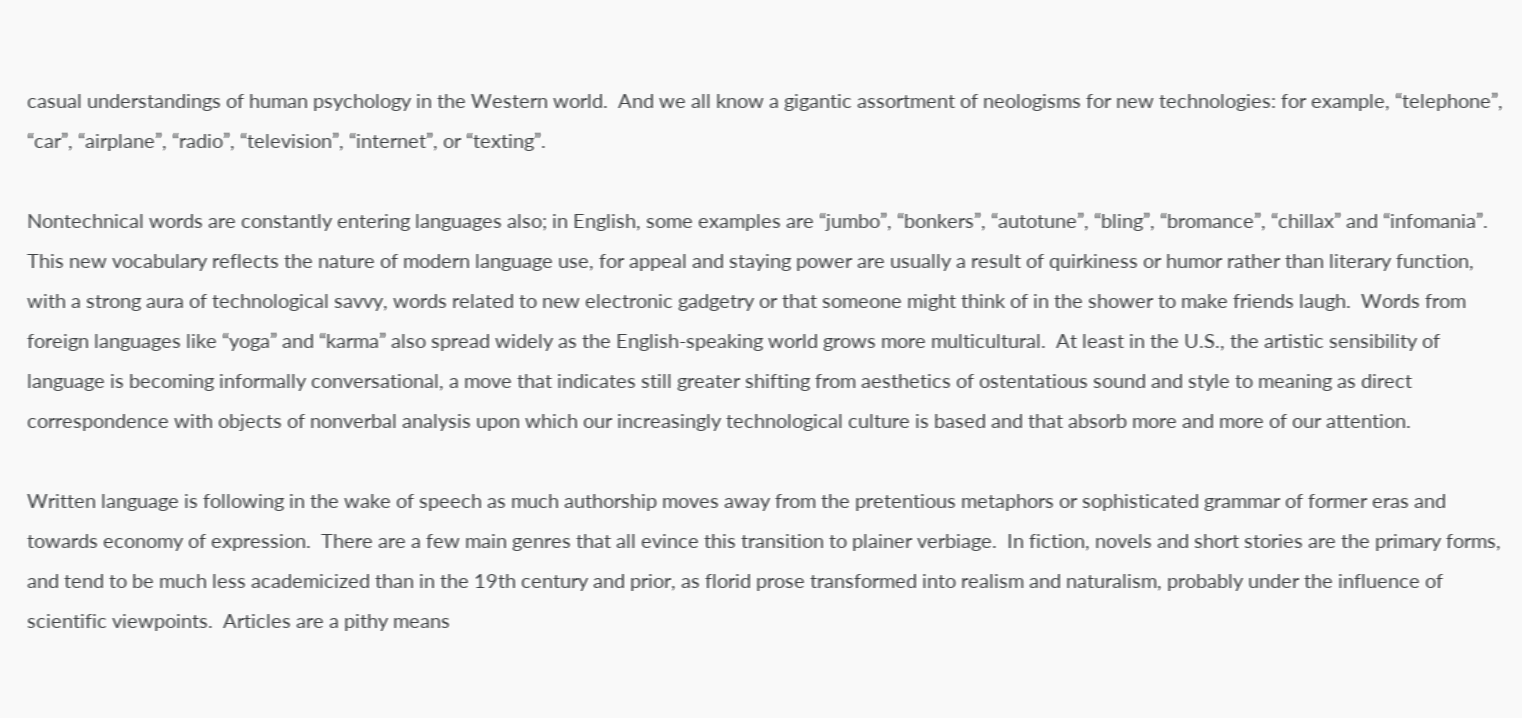casual understandings of human psychology in the Western world.  And we all know a gigantic assortment of neologisms for new technologies: for example, “telephone”, “car”, “airplane”, “radio”, “television”, “internet”, or “texting”.

Nontechnical words are constantly entering languages also; in English, some examples are “jumbo”, “bonkers”, “autotune”, “bling”, “bromance”, “chillax” and “infomania”.  This new vocabulary reflects the nature of modern language use, for appeal and staying power are usually a result of quirkiness or humor rather than literary function, with a strong aura of technological savvy, words related to new electronic gadgetry or that someone might think of in the shower to make friends laugh.  Words from foreign languages like “yoga” and “karma” also spread widely as the English-speaking world grows more multicultural.  At least in the U.S., the artistic sensibility of language is becoming informally conversational, a move that indicates still greater shifting from aesthetics of ostentatious sound and style to meaning as direct correspondence with objects of nonverbal analysis upon which our increasingly technological culture is based and that absorb more and more of our attention.

Written language is following in the wake of speech as much authorship moves away from the pretentious metaphors or sophisticated grammar of former eras and towards economy of expression.  There are a few main genres that all evince this transition to plainer verbiage.  In fiction, novels and short stories are the primary forms, and tend to be much less academicized than in the 19th century and prior, as florid prose transformed into realism and naturalism, probably under the influence of scientific viewpoints.  Articles are a pithy means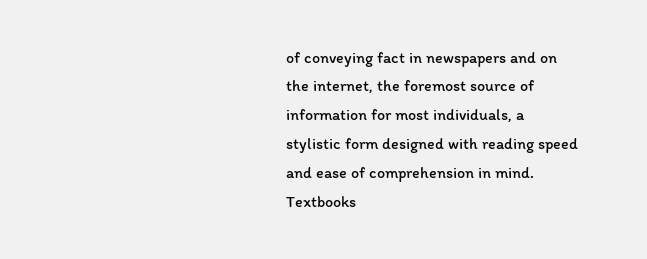of conveying fact in newspapers and on the internet, the foremost source of information for most individuals, a stylistic form designed with reading speed and ease of comprehension in mind.  Textbooks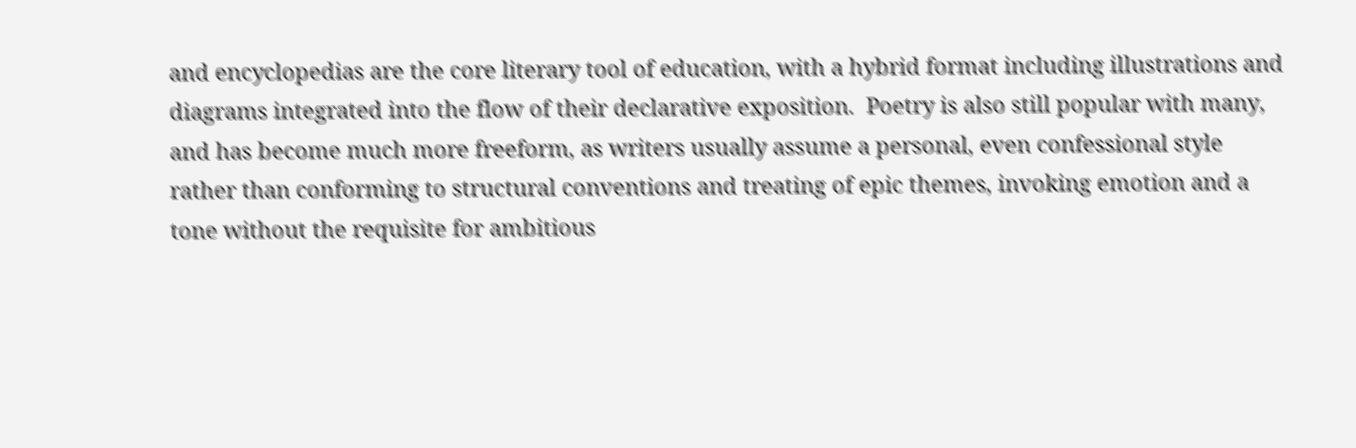and encyclopedias are the core literary tool of education, with a hybrid format including illustrations and diagrams integrated into the flow of their declarative exposition.  Poetry is also still popular with many, and has become much more freeform, as writers usually assume a personal, even confessional style rather than conforming to structural conventions and treating of epic themes, invoking emotion and a tone without the requisite for ambitious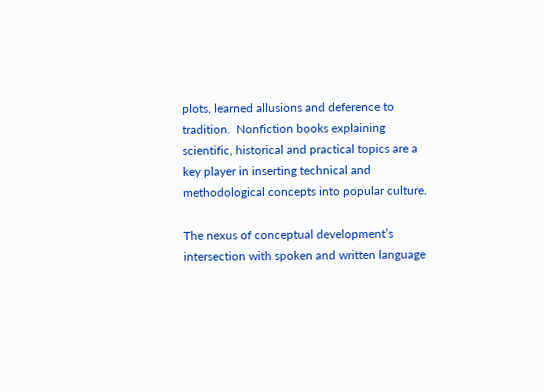plots, learned allusions and deference to tradition.  Nonfiction books explaining scientific, historical and practical topics are a key player in inserting technical and methodological concepts into popular culture.

The nexus of conceptual development’s intersection with spoken and written language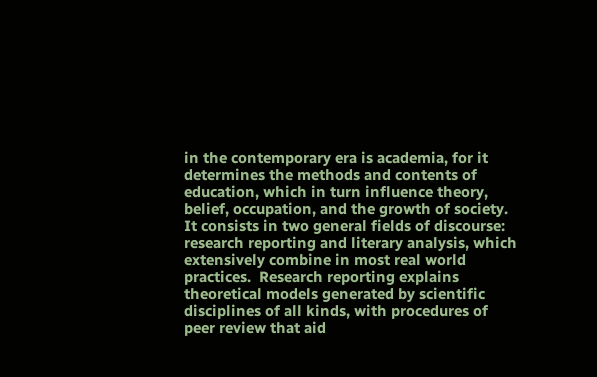in the contemporary era is academia, for it determines the methods and contents of education, which in turn influence theory, belief, occupation, and the growth of society.  It consists in two general fields of discourse: research reporting and literary analysis, which extensively combine in most real world practices.  Research reporting explains theoretical models generated by scientific disciplines of all kinds, with procedures of peer review that aid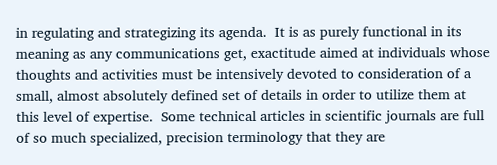in regulating and strategizing its agenda.  It is as purely functional in its meaning as any communications get, exactitude aimed at individuals whose thoughts and activities must be intensively devoted to consideration of a small, almost absolutely defined set of details in order to utilize them at this level of expertise.  Some technical articles in scientific journals are full of so much specialized, precision terminology that they are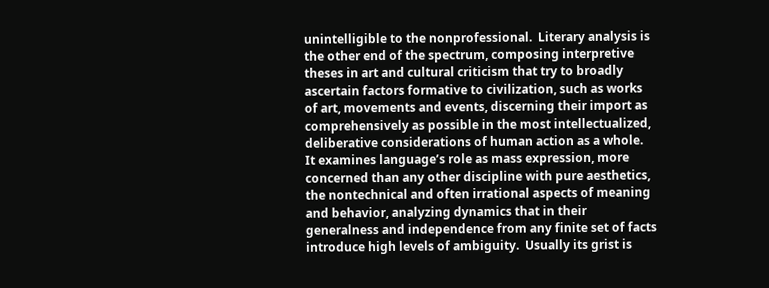unintelligible to the nonprofessional.  Literary analysis is the other end of the spectrum, composing interpretive theses in art and cultural criticism that try to broadly ascertain factors formative to civilization, such as works of art, movements and events, discerning their import as comprehensively as possible in the most intellectualized, deliberative considerations of human action as a whole.  It examines language’s role as mass expression, more concerned than any other discipline with pure aesthetics, the nontechnical and often irrational aspects of meaning and behavior, analyzing dynamics that in their generalness and independence from any finite set of facts introduce high levels of ambiguity.  Usually its grist is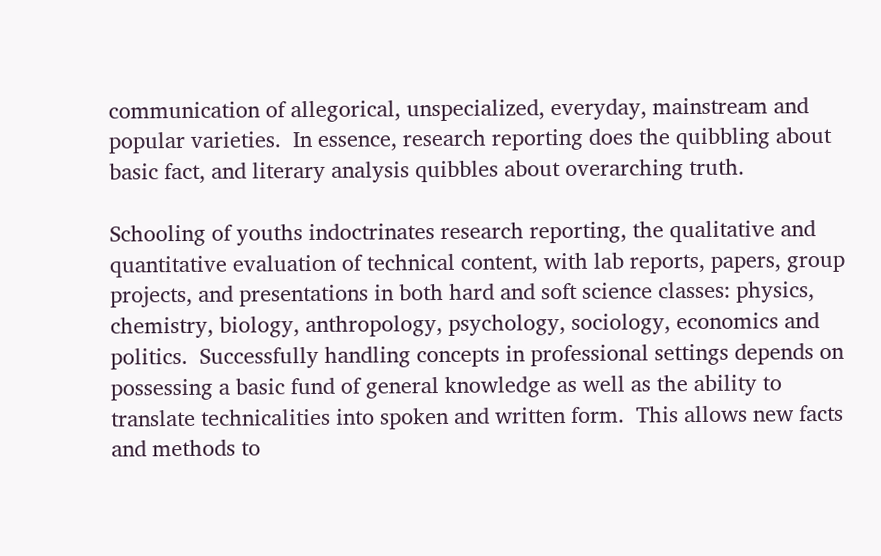communication of allegorical, unspecialized, everyday, mainstream and popular varieties.  In essence, research reporting does the quibbling about basic fact, and literary analysis quibbles about overarching truth.

Schooling of youths indoctrinates research reporting, the qualitative and quantitative evaluation of technical content, with lab reports, papers, group projects, and presentations in both hard and soft science classes: physics, chemistry, biology, anthropology, psychology, sociology, economics and politics.  Successfully handling concepts in professional settings depends on possessing a basic fund of general knowledge as well as the ability to translate technicalities into spoken and written form.  This allows new facts and methods to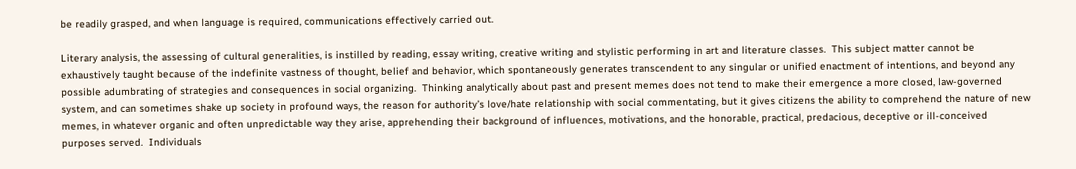be readily grasped, and when language is required, communications effectively carried out.

Literary analysis, the assessing of cultural generalities, is instilled by reading, essay writing, creative writing and stylistic performing in art and literature classes.  This subject matter cannot be exhaustively taught because of the indefinite vastness of thought, belief and behavior, which spontaneously generates transcendent to any singular or unified enactment of intentions, and beyond any possible adumbrating of strategies and consequences in social organizing.  Thinking analytically about past and present memes does not tend to make their emergence a more closed, law-governed system, and can sometimes shake up society in profound ways, the reason for authority’s love/hate relationship with social commentating, but it gives citizens the ability to comprehend the nature of new memes, in whatever organic and often unpredictable way they arise, apprehending their background of influences, motivations, and the honorable, practical, predacious, deceptive or ill-conceived purposes served.  Individuals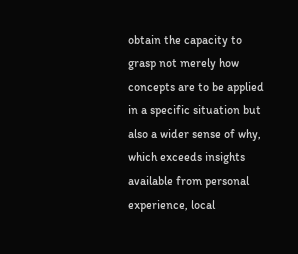obtain the capacity to grasp not merely how concepts are to be applied in a specific situation but also a wider sense of why, which exceeds insights available from personal experience, local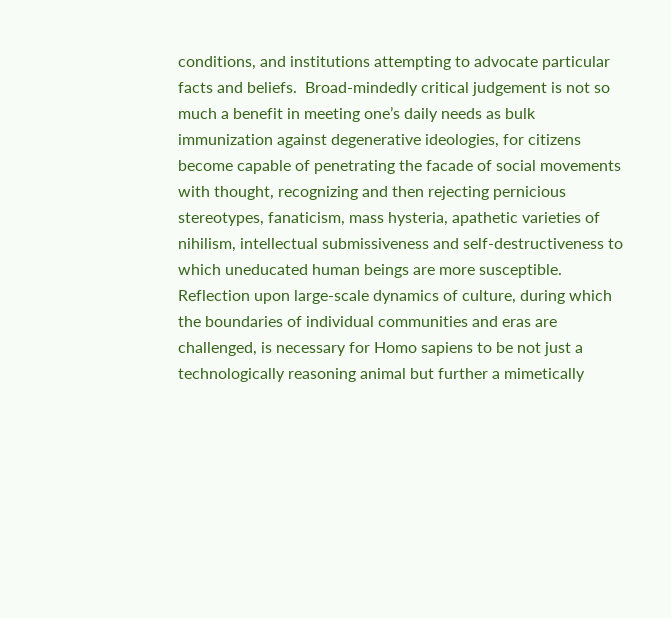conditions, and institutions attempting to advocate particular facts and beliefs.  Broad-mindedly critical judgement is not so much a benefit in meeting one’s daily needs as bulk immunization against degenerative ideologies, for citizens become capable of penetrating the facade of social movements with thought, recognizing and then rejecting pernicious stereotypes, fanaticism, mass hysteria, apathetic varieties of nihilism, intellectual submissiveness and self-destructiveness to which uneducated human beings are more susceptible.  Reflection upon large-scale dynamics of culture, during which the boundaries of individual communities and eras are challenged, is necessary for Homo sapiens to be not just a technologically reasoning animal but further a mimetically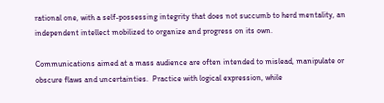rational one, with a self-possessing integrity that does not succumb to herd mentality, an independent intellect mobilized to organize and progress on its own.

Communications aimed at a mass audience are often intended to mislead, manipulate or obscure flaws and uncertainties.  Practice with logical expression, while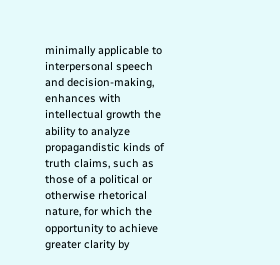minimally applicable to interpersonal speech and decision-making, enhances with intellectual growth the ability to analyze propagandistic kinds of truth claims, such as those of a political or otherwise rhetorical nature, for which the opportunity to achieve greater clarity by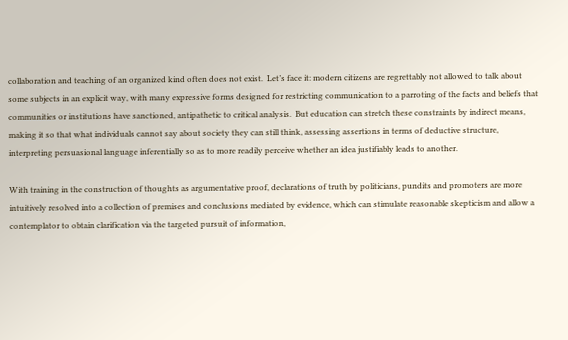collaboration and teaching of an organized kind often does not exist.  Let’s face it: modern citizens are regrettably not allowed to talk about some subjects in an explicit way, with many expressive forms designed for restricting communication to a parroting of the facts and beliefs that communities or institutions have sanctioned, antipathetic to critical analysis.  But education can stretch these constraints by indirect means, making it so that what individuals cannot say about society they can still think, assessing assertions in terms of deductive structure, interpreting persuasional language inferentially so as to more readily perceive whether an idea justifiably leads to another.

With training in the construction of thoughts as argumentative proof, declarations of truth by politicians, pundits and promoters are more intuitively resolved into a collection of premises and conclusions mediated by evidence, which can stimulate reasonable skepticism and allow a contemplator to obtain clarification via the targeted pursuit of information,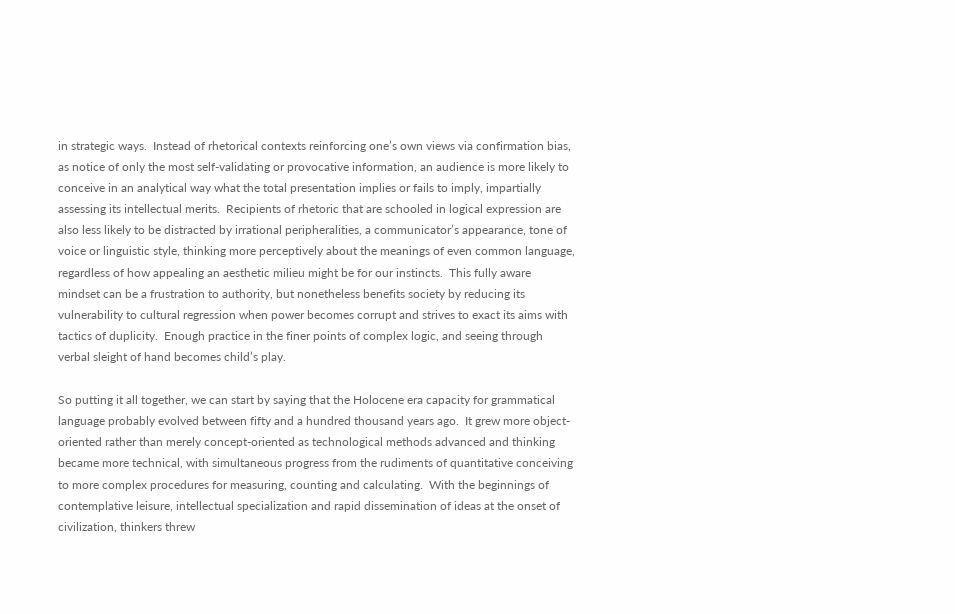in strategic ways.  Instead of rhetorical contexts reinforcing one’s own views via confirmation bias, as notice of only the most self-validating or provocative information, an audience is more likely to conceive in an analytical way what the total presentation implies or fails to imply, impartially assessing its intellectual merits.  Recipients of rhetoric that are schooled in logical expression are also less likely to be distracted by irrational peripheralities, a communicator’s appearance, tone of voice or linguistic style, thinking more perceptively about the meanings of even common language, regardless of how appealing an aesthetic milieu might be for our instincts.  This fully aware mindset can be a frustration to authority, but nonetheless benefits society by reducing its vulnerability to cultural regression when power becomes corrupt and strives to exact its aims with tactics of duplicity.  Enough practice in the finer points of complex logic, and seeing through verbal sleight of hand becomes child’s play.

So putting it all together, we can start by saying that the Holocene era capacity for grammatical language probably evolved between fifty and a hundred thousand years ago.  It grew more object-oriented rather than merely concept-oriented as technological methods advanced and thinking became more technical, with simultaneous progress from the rudiments of quantitative conceiving to more complex procedures for measuring, counting and calculating.  With the beginnings of contemplative leisure, intellectual specialization and rapid dissemination of ideas at the onset of civilization, thinkers threw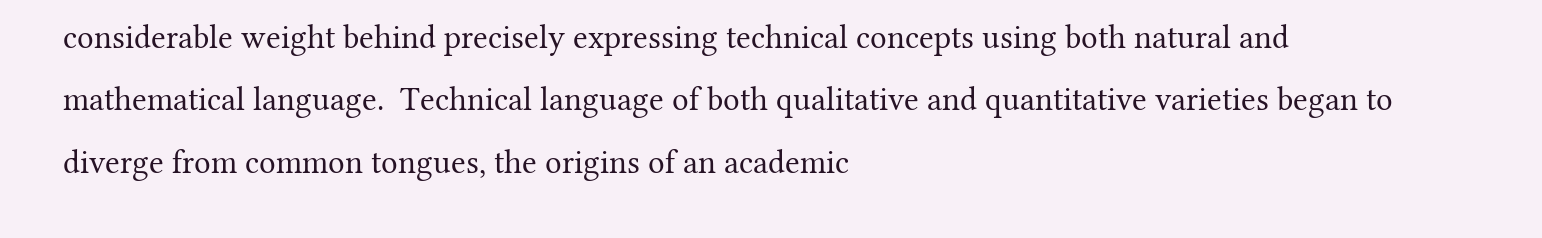considerable weight behind precisely expressing technical concepts using both natural and mathematical language.  Technical language of both qualitative and quantitative varieties began to diverge from common tongues, the origins of an academic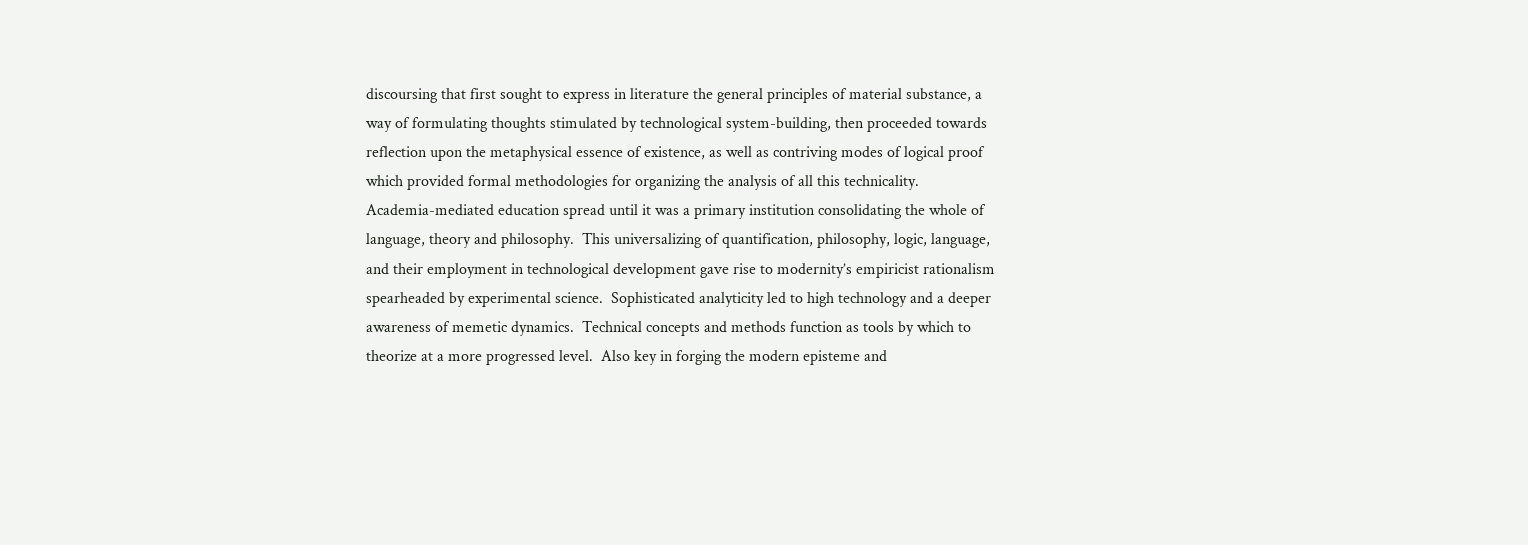discoursing that first sought to express in literature the general principles of material substance, a way of formulating thoughts stimulated by technological system-building, then proceeded towards reflection upon the metaphysical essence of existence, as well as contriving modes of logical proof which provided formal methodologies for organizing the analysis of all this technicality.  Academia-mediated education spread until it was a primary institution consolidating the whole of language, theory and philosophy.  This universalizing of quantification, philosophy, logic, language, and their employment in technological development gave rise to modernity’s empiricist rationalism spearheaded by experimental science.  Sophisticated analyticity led to high technology and a deeper awareness of memetic dynamics.  Technical concepts and methods function as tools by which to theorize at a more progressed level.  Also key in forging the modern episteme and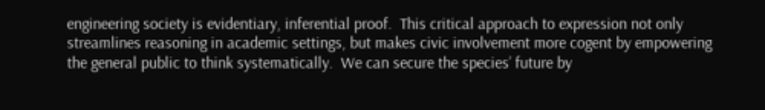engineering society is evidentiary, inferential proof.  This critical approach to expression not only streamlines reasoning in academic settings, but makes civic involvement more cogent by empowering the general public to think systematically.  We can secure the species’ future by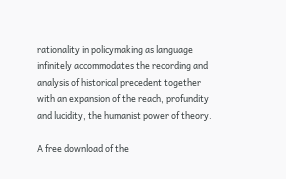rationality in policymaking as language infinitely accommodates the recording and analysis of historical precedent together with an expansion of the reach, profundity and lucidity, the humanist power of theory.

A free download of the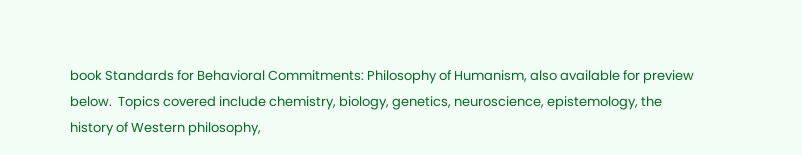book Standards for Behavioral Commitments: Philosophy of Humanism, also available for preview below.  Topics covered include chemistry, biology, genetics, neuroscience, epistemology, the history of Western philosophy,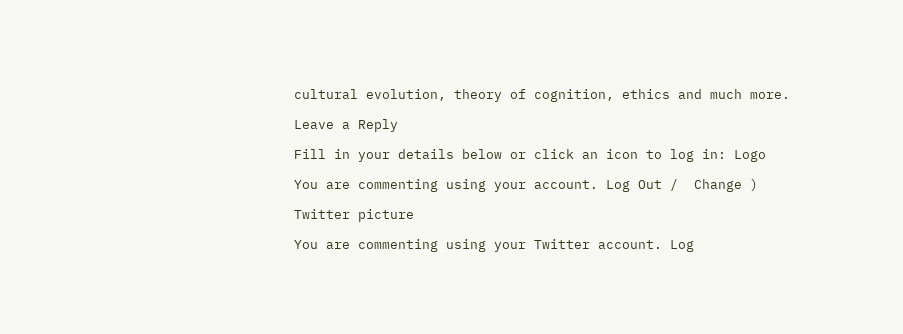cultural evolution, theory of cognition, ethics and much more.

Leave a Reply

Fill in your details below or click an icon to log in: Logo

You are commenting using your account. Log Out /  Change )

Twitter picture

You are commenting using your Twitter account. Log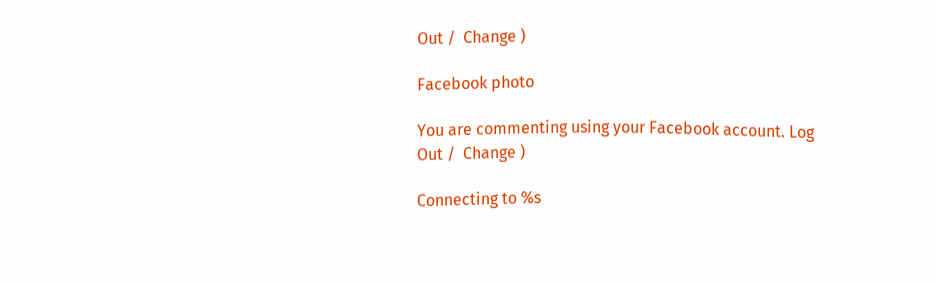Out /  Change )

Facebook photo

You are commenting using your Facebook account. Log Out /  Change )

Connecting to %s